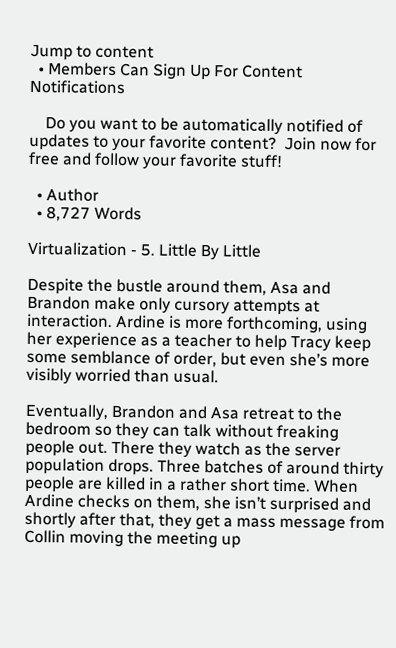Jump to content
  • Members Can Sign Up For Content Notifications

    Do you want to be automatically notified of updates to your favorite content?  Join now for free and follow your favorite stuff!

  • Author
  • 8,727 Words

Virtualization - 5. Little By Little

Despite the bustle around them, Asa and Brandon make only cursory attempts at interaction. Ardine is more forthcoming, using her experience as a teacher to help Tracy keep some semblance of order, but even she’s more visibly worried than usual.

Eventually, Brandon and Asa retreat to the bedroom so they can talk without freaking people out. There they watch as the server population drops. Three batches of around thirty people are killed in a rather short time. When Ardine checks on them, she isn’t surprised and shortly after that, they get a mass message from Collin moving the meeting up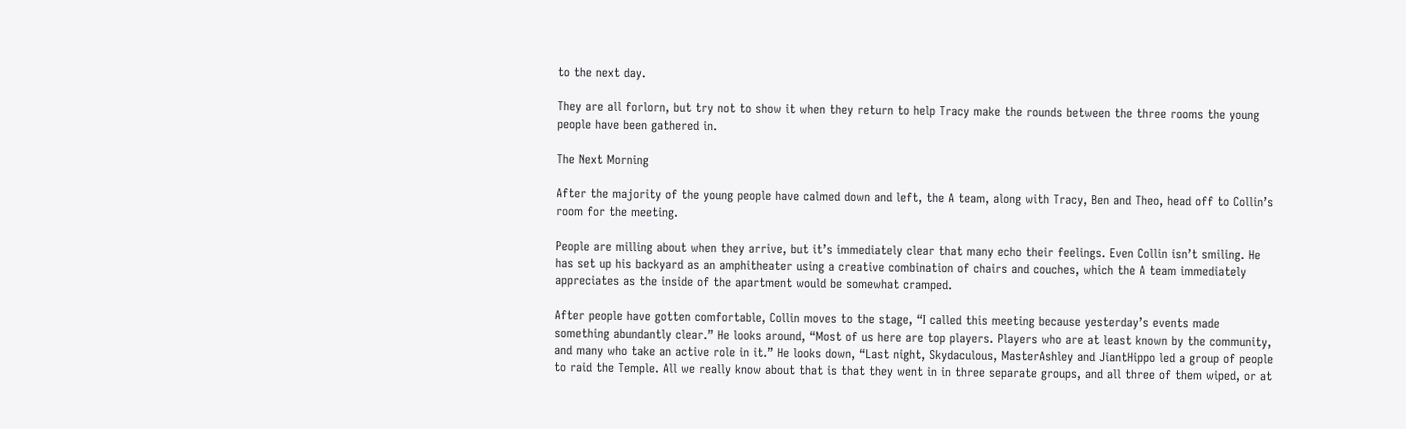to the next day.

They are all forlorn, but try not to show it when they return to help Tracy make the rounds between the three rooms the young people have been gathered in.

The Next Morning

After the majority of the young people have calmed down and left, the A team, along with Tracy, Ben and Theo, head off to Collin’s room for the meeting.

People are milling about when they arrive, but it’s immediately clear that many echo their feelings. Even Collin isn’t smiling. He has set up his backyard as an amphitheater using a creative combination of chairs and couches, which the A team immediately appreciates as the inside of the apartment would be somewhat cramped.

After people have gotten comfortable, Collin moves to the stage, “I called this meeting because yesterday’s events made something abundantly clear.” He looks around, “Most of us here are top players. Players who are at least known by the community, and many who take an active role in it.” He looks down, “Last night, Skydaculous, MasterAshley and JiantHippo led a group of people to raid the Temple. All we really know about that is that they went in in three separate groups, and all three of them wiped, or at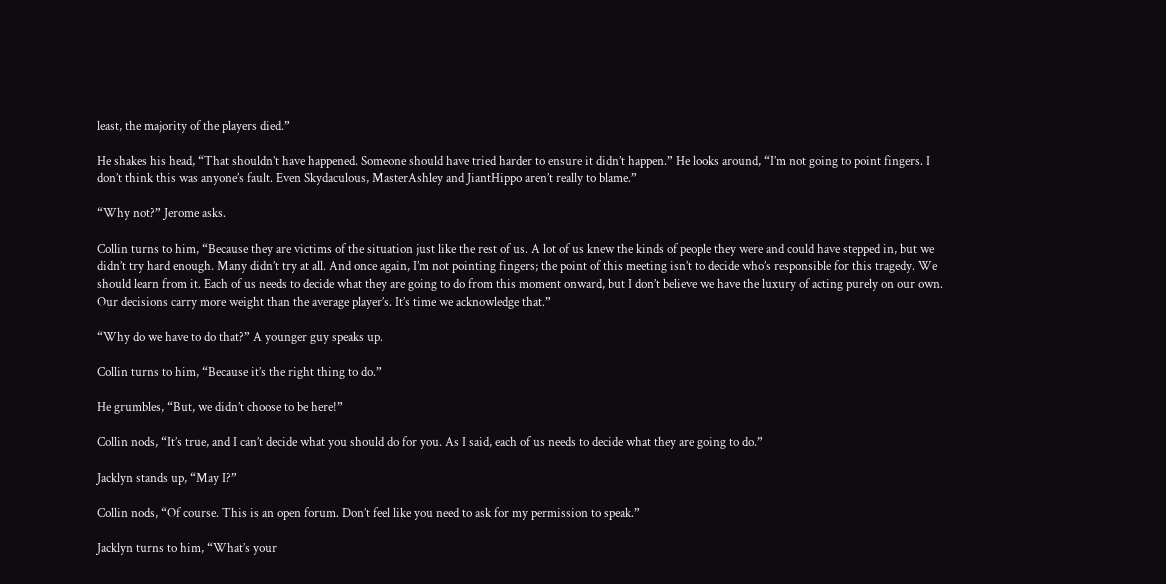least, the majority of the players died.”

He shakes his head, “That shouldn’t have happened. Someone should have tried harder to ensure it didn’t happen.” He looks around, “I’m not going to point fingers. I don’t think this was anyone’s fault. Even Skydaculous, MasterAshley and JiantHippo aren’t really to blame.”

“Why not?” Jerome asks.

Collin turns to him, “Because they are victims of the situation just like the rest of us. A lot of us knew the kinds of people they were and could have stepped in, but we didn’t try hard enough. Many didn’t try at all. And once again, I’m not pointing fingers; the point of this meeting isn’t to decide who’s responsible for this tragedy. We should learn from it. Each of us needs to decide what they are going to do from this moment onward, but I don’t believe we have the luxury of acting purely on our own. Our decisions carry more weight than the average player’s. It’s time we acknowledge that.”

“Why do we have to do that?” A younger guy speaks up.

Collin turns to him, “Because it’s the right thing to do.”

He grumbles, “But, we didn’t choose to be here!”

Collin nods, “It’s true, and I can’t decide what you should do for you. As I said, each of us needs to decide what they are going to do.”

Jacklyn stands up, “May I?”

Collin nods, “Of course. This is an open forum. Don’t feel like you need to ask for my permission to speak.”

Jacklyn turns to him, “What’s your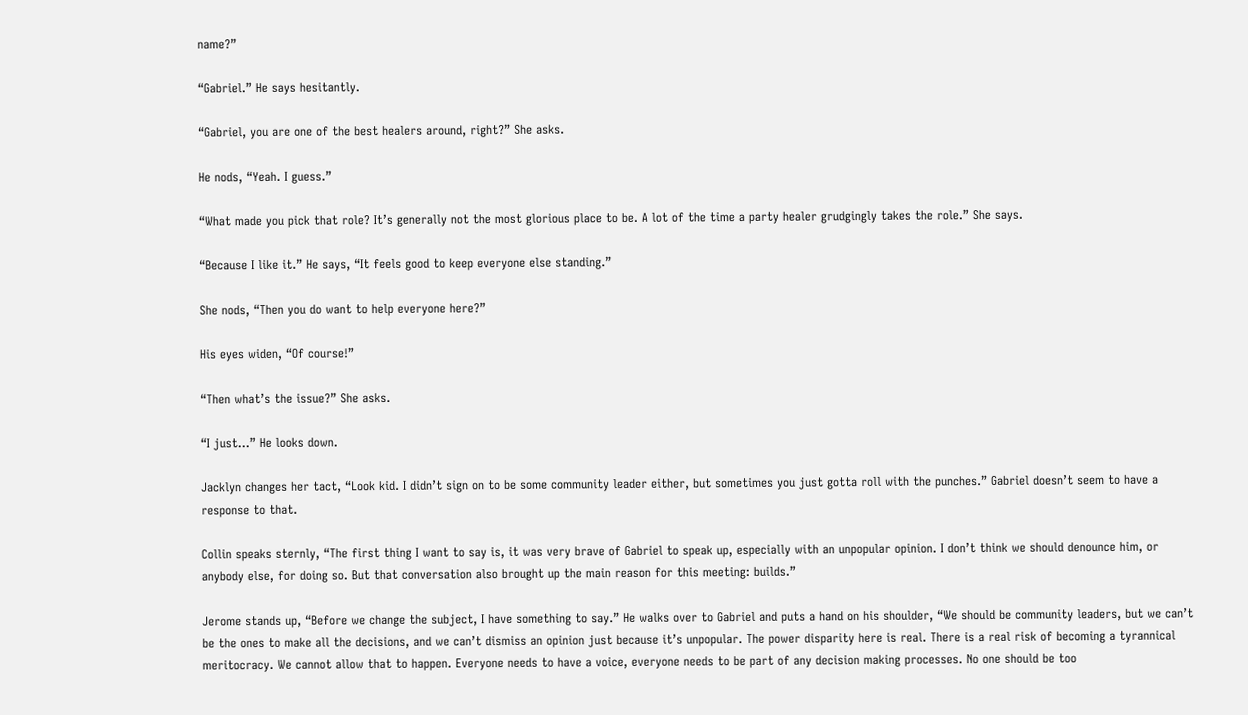name?”

“Gabriel.” He says hesitantly.

“Gabriel, you are one of the best healers around, right?” She asks.

He nods, “Yeah. I guess.”

“What made you pick that role? It’s generally not the most glorious place to be. A lot of the time a party healer grudgingly takes the role.” She says.

“Because I like it.” He says, “It feels good to keep everyone else standing.”

She nods, “Then you do want to help everyone here?”

His eyes widen, “Of course!”

“Then what’s the issue?” She asks.

“I just…” He looks down.

Jacklyn changes her tact, “Look kid. I didn’t sign on to be some community leader either, but sometimes you just gotta roll with the punches.” Gabriel doesn’t seem to have a response to that.

Collin speaks sternly, “The first thing I want to say is, it was very brave of Gabriel to speak up, especially with an unpopular opinion. I don’t think we should denounce him, or anybody else, for doing so. But that conversation also brought up the main reason for this meeting: builds.”

Jerome stands up, “Before we change the subject, I have something to say.” He walks over to Gabriel and puts a hand on his shoulder, “We should be community leaders, but we can’t be the ones to make all the decisions, and we can’t dismiss an opinion just because it’s unpopular. The power disparity here is real. There is a real risk of becoming a tyrannical meritocracy. We cannot allow that to happen. Everyone needs to have a voice, everyone needs to be part of any decision making processes. No one should be too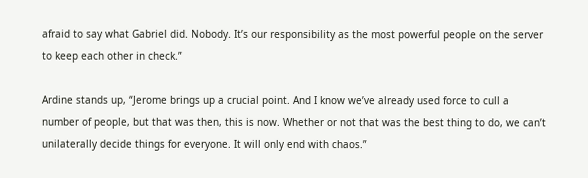afraid to say what Gabriel did. Nobody. It’s our responsibility as the most powerful people on the server to keep each other in check.”

Ardine stands up, “Jerome brings up a crucial point. And I know we’ve already used force to cull a number of people, but that was then, this is now. Whether or not that was the best thing to do, we can’t unilaterally decide things for everyone. It will only end with chaos.”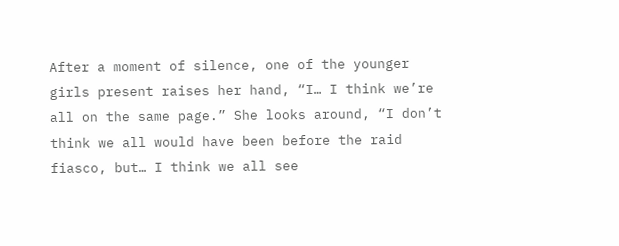After a moment of silence, one of the younger girls present raises her hand, “I… I think we’re all on the same page.” She looks around, “I don’t think we all would have been before the raid fiasco, but… I think we all see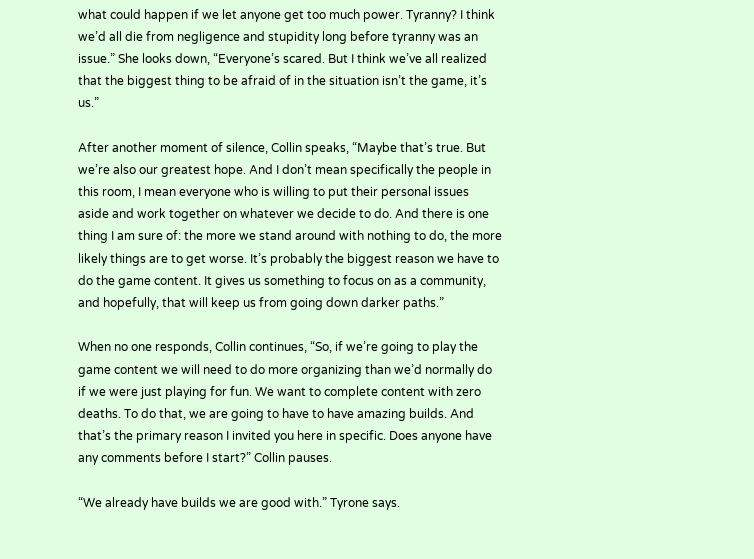what could happen if we let anyone get too much power. Tyranny? I think we’d all die from negligence and stupidity long before tyranny was an issue.” She looks down, “Everyone’s scared. But I think we’ve all realized that the biggest thing to be afraid of in the situation isn’t the game, it’s us.”

After another moment of silence, Collin speaks, “Maybe that’s true. But we’re also our greatest hope. And I don’t mean specifically the people in this room, I mean everyone who is willing to put their personal issues aside and work together on whatever we decide to do. And there is one thing I am sure of: the more we stand around with nothing to do, the more likely things are to get worse. It’s probably the biggest reason we have to do the game content. It gives us something to focus on as a community, and hopefully, that will keep us from going down darker paths.”

When no one responds, Collin continues, “So, if we’re going to play the game content we will need to do more organizing than we’d normally do if we were just playing for fun. We want to complete content with zero deaths. To do that, we are going to have to have amazing builds. And that’s the primary reason I invited you here in specific. Does anyone have any comments before I start?” Collin pauses.

“We already have builds we are good with.” Tyrone says.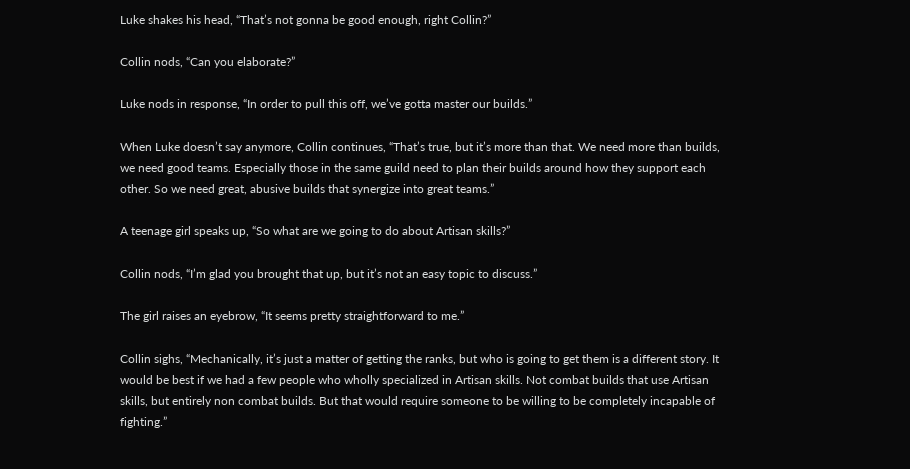Luke shakes his head, “That’s not gonna be good enough, right Collin?”

Collin nods, “Can you elaborate?”

Luke nods in response, “In order to pull this off, we’ve gotta master our builds.”

When Luke doesn’t say anymore, Collin continues, “That’s true, but it’s more than that. We need more than builds, we need good teams. Especially those in the same guild need to plan their builds around how they support each other. So we need great, abusive builds that synergize into great teams.”

A teenage girl speaks up, “So what are we going to do about Artisan skills?”

Collin nods, “I’m glad you brought that up, but it’s not an easy topic to discuss.”

The girl raises an eyebrow, “It seems pretty straightforward to me.”

Collin sighs, “Mechanically, it’s just a matter of getting the ranks, but who is going to get them is a different story. It would be best if we had a few people who wholly specialized in Artisan skills. Not combat builds that use Artisan skills, but entirely non combat builds. But that would require someone to be willing to be completely incapable of fighting.”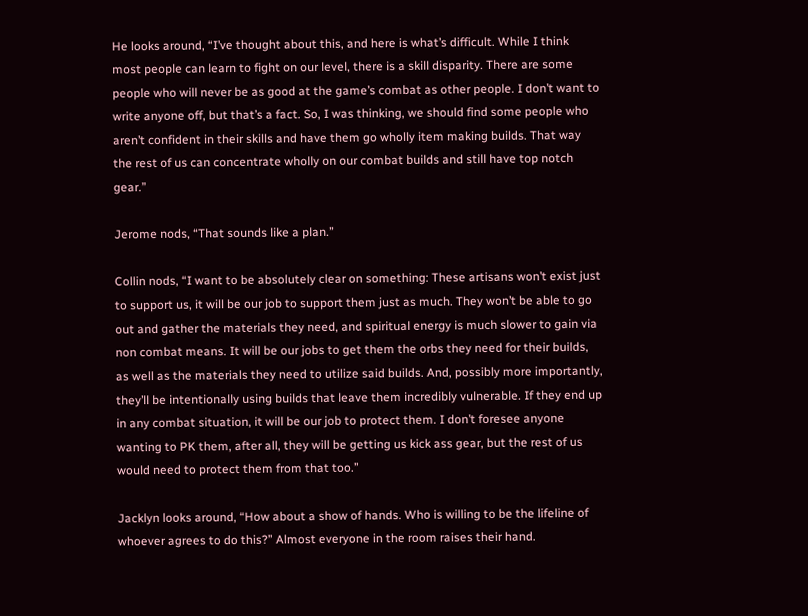He looks around, “I’ve thought about this, and here is what’s difficult. While I think most people can learn to fight on our level, there is a skill disparity. There are some people who will never be as good at the game’s combat as other people. I don’t want to write anyone off, but that’s a fact. So, I was thinking, we should find some people who aren’t confident in their skills and have them go wholly item making builds. That way the rest of us can concentrate wholly on our combat builds and still have top notch gear.”

Jerome nods, “That sounds like a plan.”

Collin nods, “I want to be absolutely clear on something: These artisans won’t exist just to support us, it will be our job to support them just as much. They won’t be able to go out and gather the materials they need, and spiritual energy is much slower to gain via non combat means. It will be our jobs to get them the orbs they need for their builds, as well as the materials they need to utilize said builds. And, possibly more importantly, they’ll be intentionally using builds that leave them incredibly vulnerable. If they end up in any combat situation, it will be our job to protect them. I don’t foresee anyone wanting to PK them, after all, they will be getting us kick ass gear, but the rest of us would need to protect them from that too.”

Jacklyn looks around, “How about a show of hands. Who is willing to be the lifeline of whoever agrees to do this?” Almost everyone in the room raises their hand.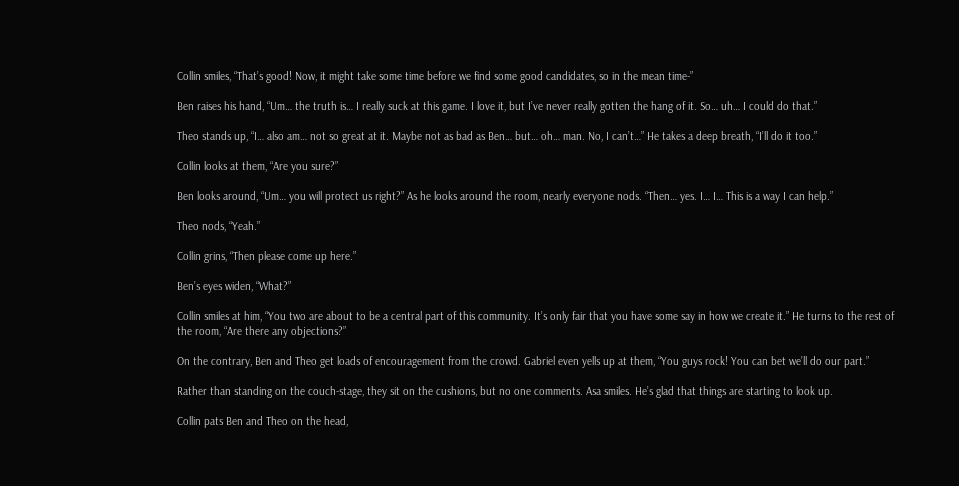Collin smiles, “That’s good! Now, it might take some time before we find some good candidates, so in the mean time-”

Ben raises his hand, “Um… the truth is… I really suck at this game. I love it, but I’ve never really gotten the hang of it. So… uh… I could do that.”

Theo stands up, “I… also am… not so great at it. Maybe not as bad as Ben… but… oh… man. No, I can’t…” He takes a deep breath, “I’ll do it too.”

Collin looks at them, “Are you sure?”

Ben looks around, “Um… you will protect us right?” As he looks around the room, nearly everyone nods. “Then… yes. I… I… This is a way I can help.”

Theo nods, “Yeah.”

Collin grins, “Then please come up here.”

Ben’s eyes widen, “What?”

Collin smiles at him, “You two are about to be a central part of this community. It’s only fair that you have some say in how we create it.” He turns to the rest of the room, “Are there any objections?”

On the contrary, Ben and Theo get loads of encouragement from the crowd. Gabriel even yells up at them, “You guys rock! You can bet we’ll do our part.”

Rather than standing on the couch-stage, they sit on the cushions, but no one comments. Asa smiles. He’s glad that things are starting to look up.

Collin pats Ben and Theo on the head,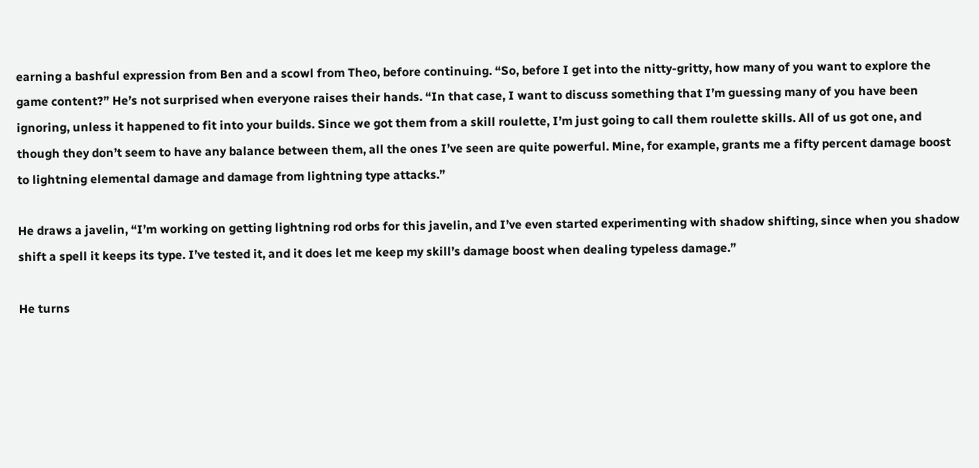earning a bashful expression from Ben and a scowl from Theo, before continuing. “So, before I get into the nitty-gritty, how many of you want to explore the game content?” He’s not surprised when everyone raises their hands. “In that case, I want to discuss something that I’m guessing many of you have been ignoring, unless it happened to fit into your builds. Since we got them from a skill roulette, I’m just going to call them roulette skills. All of us got one, and though they don’t seem to have any balance between them, all the ones I’ve seen are quite powerful. Mine, for example, grants me a fifty percent damage boost to lightning elemental damage and damage from lightning type attacks.”

He draws a javelin, “I’m working on getting lightning rod orbs for this javelin, and I’ve even started experimenting with shadow shifting, since when you shadow shift a spell it keeps its type. I’ve tested it, and it does let me keep my skill’s damage boost when dealing typeless damage.”

He turns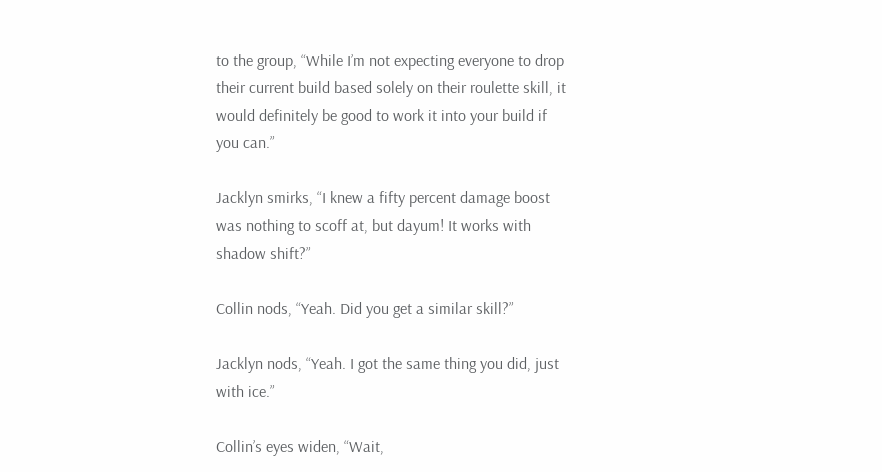to the group, “While I’m not expecting everyone to drop their current build based solely on their roulette skill, it would definitely be good to work it into your build if you can.”

Jacklyn smirks, “I knew a fifty percent damage boost was nothing to scoff at, but dayum! It works with shadow shift?”

Collin nods, “Yeah. Did you get a similar skill?”

Jacklyn nods, “Yeah. I got the same thing you did, just with ice.”

Collin’s eyes widen, “Wait,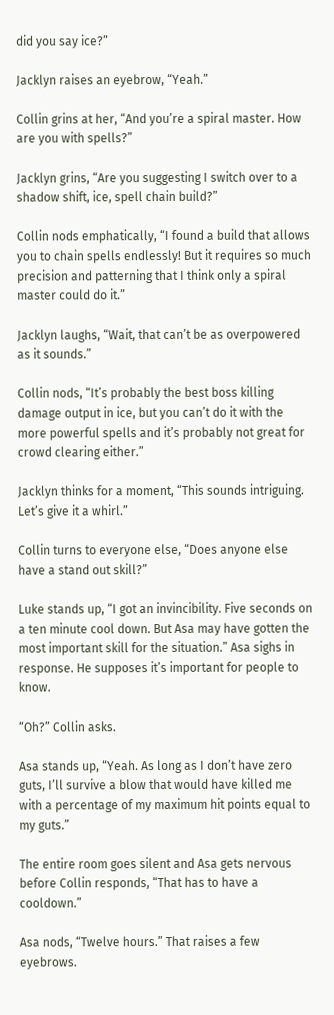did you say ice?”

Jacklyn raises an eyebrow, “Yeah.”

Collin grins at her, “And you’re a spiral master. How are you with spells?”

Jacklyn grins, “Are you suggesting I switch over to a shadow shift, ice, spell chain build?”

Collin nods emphatically, “I found a build that allows you to chain spells endlessly! But it requires so much precision and patterning that I think only a spiral master could do it.”

Jacklyn laughs, “Wait, that can’t be as overpowered as it sounds.”

Collin nods, “It’s probably the best boss killing damage output in ice, but you can’t do it with the more powerful spells and it’s probably not great for crowd clearing either.”

Jacklyn thinks for a moment, “This sounds intriguing. Let’s give it a whirl.”

Collin turns to everyone else, “Does anyone else have a stand out skill?”

Luke stands up, “I got an invincibility. Five seconds on a ten minute cool down. But Asa may have gotten the most important skill for the situation.” Asa sighs in response. He supposes it’s important for people to know.

“Oh?” Collin asks.

Asa stands up, “Yeah. As long as I don’t have zero guts, I’ll survive a blow that would have killed me with a percentage of my maximum hit points equal to my guts.”

The entire room goes silent and Asa gets nervous before Collin responds, “That has to have a cooldown.”

Asa nods, “Twelve hours.” That raises a few eyebrows.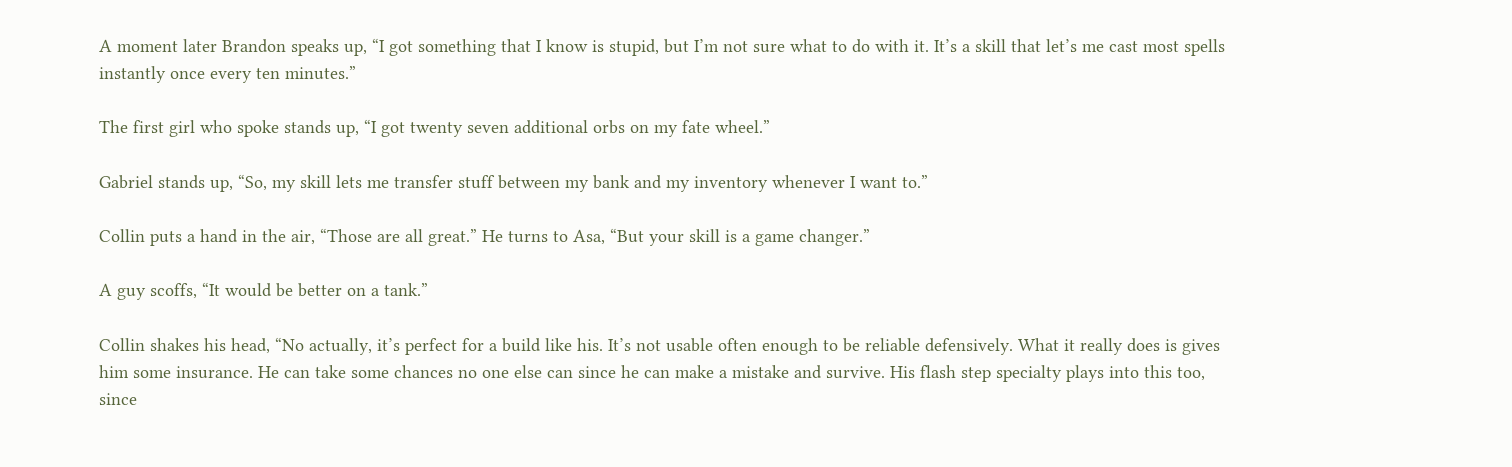A moment later Brandon speaks up, “I got something that I know is stupid, but I’m not sure what to do with it. It’s a skill that let’s me cast most spells instantly once every ten minutes.”

The first girl who spoke stands up, “I got twenty seven additional orbs on my fate wheel.”

Gabriel stands up, “So, my skill lets me transfer stuff between my bank and my inventory whenever I want to.”

Collin puts a hand in the air, “Those are all great.” He turns to Asa, “But your skill is a game changer.”

A guy scoffs, “It would be better on a tank.”

Collin shakes his head, “No actually, it’s perfect for a build like his. It’s not usable often enough to be reliable defensively. What it really does is gives him some insurance. He can take some chances no one else can since he can make a mistake and survive. His flash step specialty plays into this too, since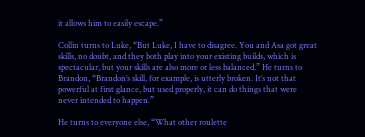it allows him to easily escape.”

Collin turns to Luke, “But Luke, I have to disagree. You and Asa got great skills, no doubt, and they both play into your existing builds, which is spectacular, but your skills are also more or less balanced.” He turns to Brandon, “Brandon’s skill, for example, is utterly broken. It’s not that powerful at first glance, but used properly, it can do things that were never intended to happen.”

He turns to everyone else, “What other roulette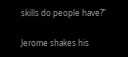skills do people have?”

Jerome shakes his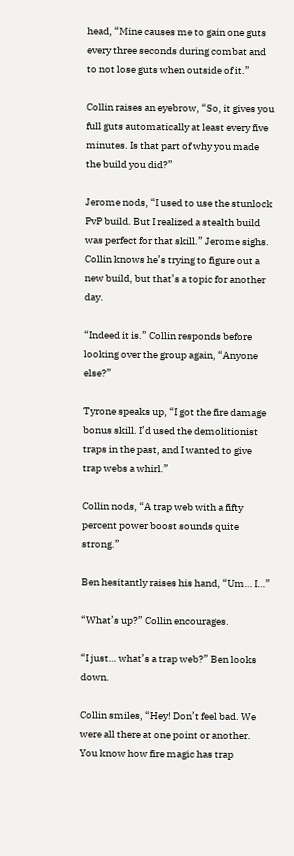head, “Mine causes me to gain one guts every three seconds during combat and to not lose guts when outside of it.”

Collin raises an eyebrow, “So, it gives you full guts automatically at least every five minutes. Is that part of why you made the build you did?”

Jerome nods, “I used to use the stunlock PvP build. But I realized a stealth build was perfect for that skill.” Jerome sighs. Collin knows he’s trying to figure out a new build, but that’s a topic for another day.

“Indeed it is.” Collin responds before looking over the group again, “Anyone else?”

Tyrone speaks up, “I got the fire damage bonus skill. I’d used the demolitionist traps in the past, and I wanted to give trap webs a whirl.”

Collin nods, “A trap web with a fifty percent power boost sounds quite strong.”

Ben hesitantly raises his hand, “Um… I…”

“What’s up?” Collin encourages.

“I just… what’s a trap web?” Ben looks down.

Collin smiles, “Hey! Don’t feel bad. We were all there at one point or another. You know how fire magic has trap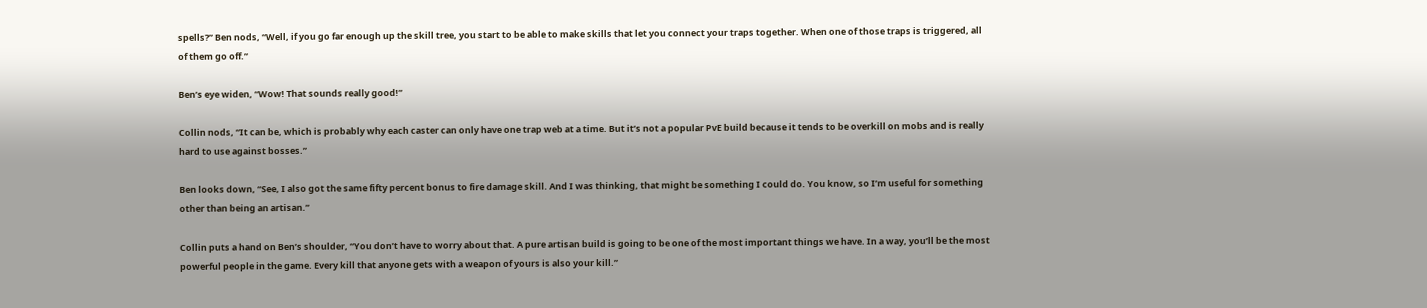spells?” Ben nods, “Well, if you go far enough up the skill tree, you start to be able to make skills that let you connect your traps together. When one of those traps is triggered, all of them go off.”

Ben’s eye widen, “Wow! That sounds really good!”

Collin nods, “It can be, which is probably why each caster can only have one trap web at a time. But it’s not a popular PvE build because it tends to be overkill on mobs and is really hard to use against bosses.”

Ben looks down, “See, I also got the same fifty percent bonus to fire damage skill. And I was thinking, that might be something I could do. You know, so I’m useful for something other than being an artisan.”

Collin puts a hand on Ben’s shoulder, “You don’t have to worry about that. A pure artisan build is going to be one of the most important things we have. In a way, you’ll be the most powerful people in the game. Every kill that anyone gets with a weapon of yours is also your kill.”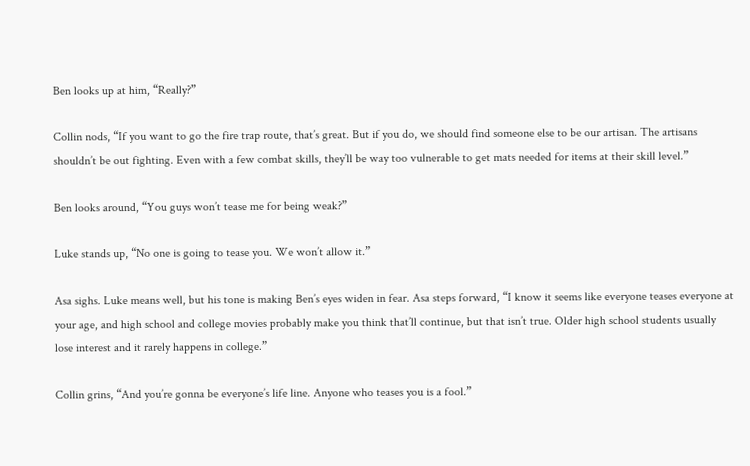Ben looks up at him, “Really?”

Collin nods, “If you want to go the fire trap route, that’s great. But if you do, we should find someone else to be our artisan. The artisans shouldn’t be out fighting. Even with a few combat skills, they’ll be way too vulnerable to get mats needed for items at their skill level.”

Ben looks around, “You guys won’t tease me for being weak?”

Luke stands up, “No one is going to tease you. We won’t allow it.”

Asa sighs. Luke means well, but his tone is making Ben’s eyes widen in fear. Asa steps forward, “I know it seems like everyone teases everyone at your age, and high school and college movies probably make you think that’ll continue, but that isn’t true. Older high school students usually lose interest and it rarely happens in college.”

Collin grins, “And you’re gonna be everyone’s life line. Anyone who teases you is a fool.”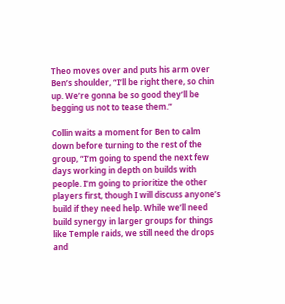Theo moves over and puts his arm over Ben’s shoulder, “I’ll be right there, so chin up. We’re gonna be so good they’ll be begging us not to tease them.”

Collin waits a moment for Ben to calm down before turning to the rest of the group, “I’m going to spend the next few days working in depth on builds with people. I’m going to prioritize the other players first, though I will discuss anyone’s build if they need help. While we’ll need build synergy in larger groups for things like Temple raids, we still need the drops and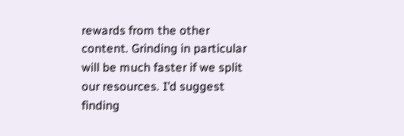rewards from the other content. Grinding in particular will be much faster if we split our resources. I’d suggest finding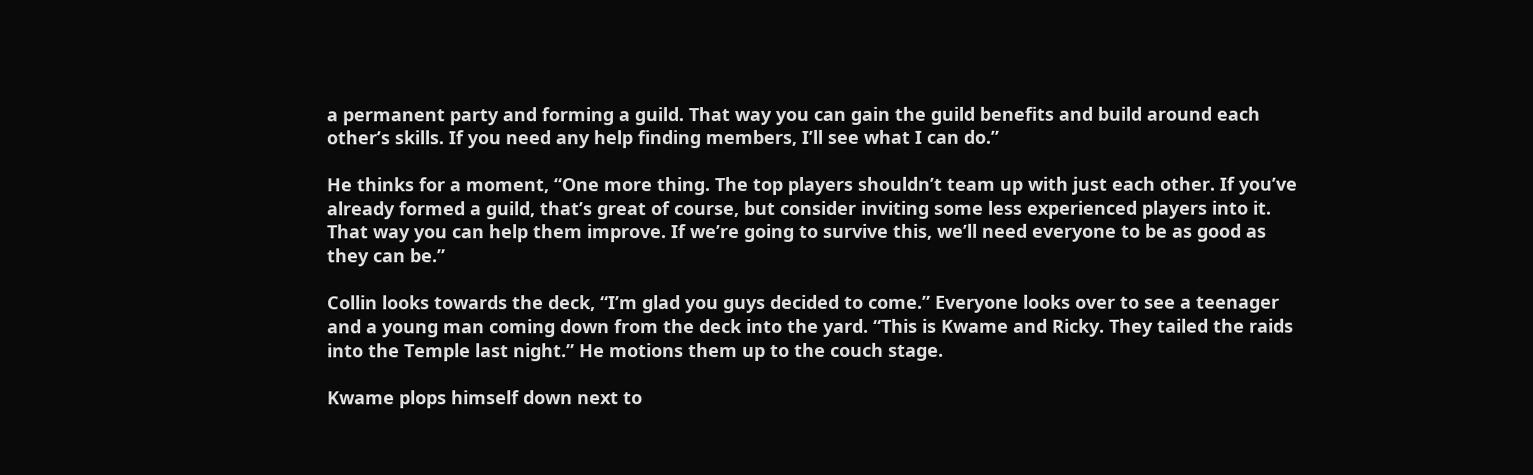a permanent party and forming a guild. That way you can gain the guild benefits and build around each other’s skills. If you need any help finding members, I’ll see what I can do.”

He thinks for a moment, “One more thing. The top players shouldn’t team up with just each other. If you’ve already formed a guild, that’s great of course, but consider inviting some less experienced players into it. That way you can help them improve. If we’re going to survive this, we’ll need everyone to be as good as they can be.”

Collin looks towards the deck, “I’m glad you guys decided to come.” Everyone looks over to see a teenager and a young man coming down from the deck into the yard. “This is Kwame and Ricky. They tailed the raids into the Temple last night.” He motions them up to the couch stage.

Kwame plops himself down next to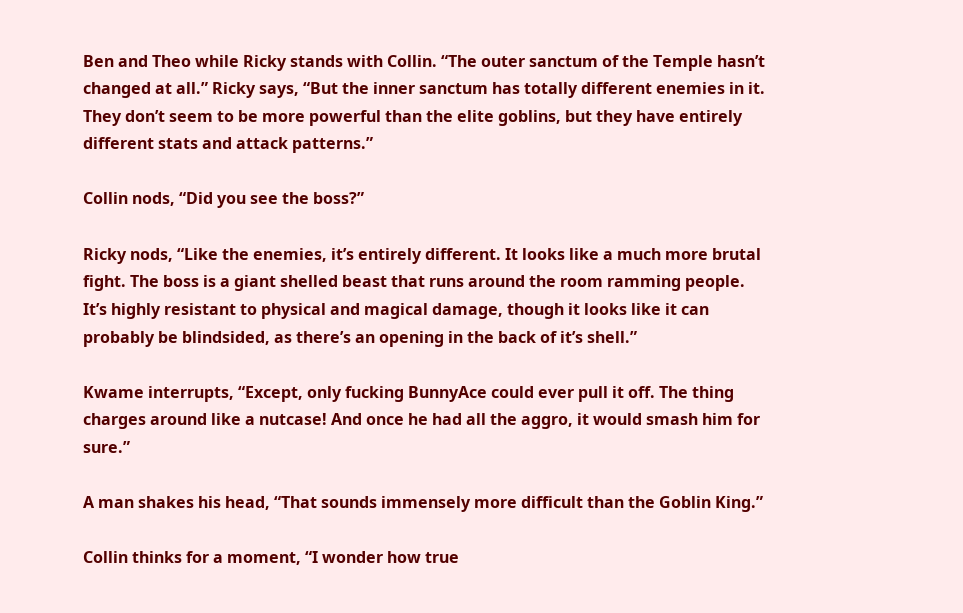Ben and Theo while Ricky stands with Collin. “The outer sanctum of the Temple hasn’t changed at all.” Ricky says, “But the inner sanctum has totally different enemies in it. They don’t seem to be more powerful than the elite goblins, but they have entirely different stats and attack patterns.”

Collin nods, “Did you see the boss?”

Ricky nods, “Like the enemies, it’s entirely different. It looks like a much more brutal fight. The boss is a giant shelled beast that runs around the room ramming people. It’s highly resistant to physical and magical damage, though it looks like it can probably be blindsided, as there’s an opening in the back of it’s shell.”

Kwame interrupts, “Except, only fucking BunnyAce could ever pull it off. The thing charges around like a nutcase! And once he had all the aggro, it would smash him for sure.”

A man shakes his head, “That sounds immensely more difficult than the Goblin King.”

Collin thinks for a moment, “I wonder how true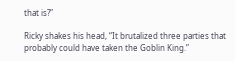that is?”

Ricky shakes his head, “It brutalized three parties that probably could have taken the Goblin King.”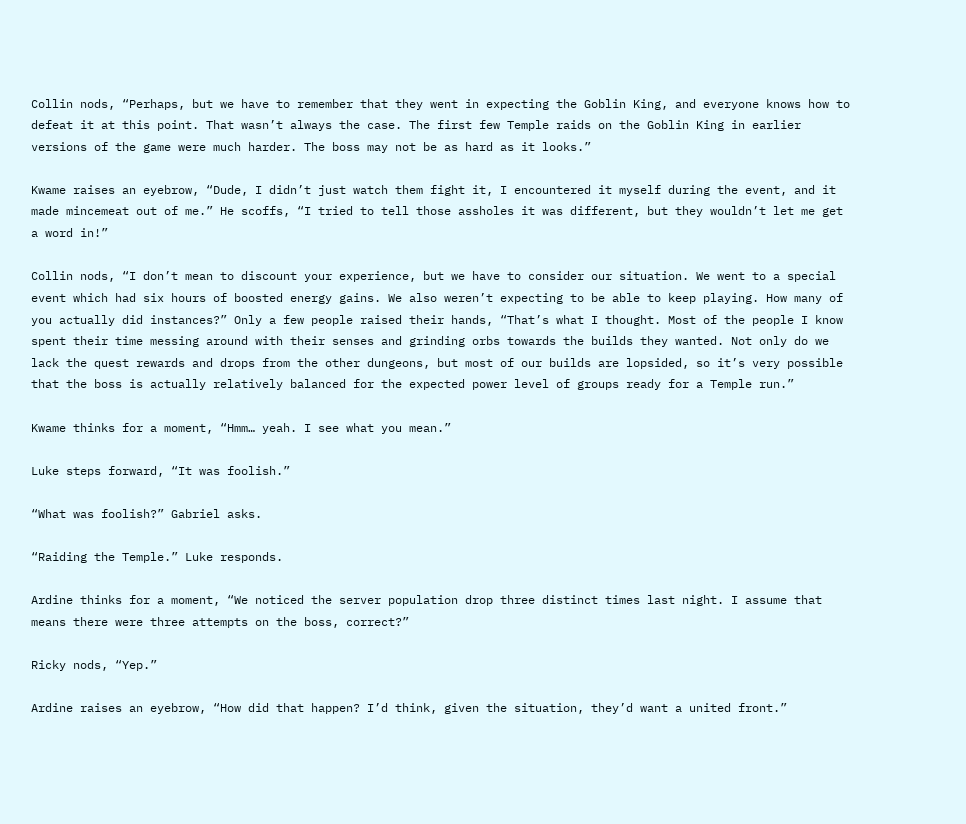Collin nods, “Perhaps, but we have to remember that they went in expecting the Goblin King, and everyone knows how to defeat it at this point. That wasn’t always the case. The first few Temple raids on the Goblin King in earlier versions of the game were much harder. The boss may not be as hard as it looks.”

Kwame raises an eyebrow, “Dude, I didn’t just watch them fight it, I encountered it myself during the event, and it made mincemeat out of me.” He scoffs, “I tried to tell those assholes it was different, but they wouldn’t let me get a word in!”

Collin nods, “I don’t mean to discount your experience, but we have to consider our situation. We went to a special event which had six hours of boosted energy gains. We also weren’t expecting to be able to keep playing. How many of you actually did instances?” Only a few people raised their hands, “That’s what I thought. Most of the people I know spent their time messing around with their senses and grinding orbs towards the builds they wanted. Not only do we lack the quest rewards and drops from the other dungeons, but most of our builds are lopsided, so it’s very possible that the boss is actually relatively balanced for the expected power level of groups ready for a Temple run.”

Kwame thinks for a moment, “Hmm… yeah. I see what you mean.”

Luke steps forward, “It was foolish.”

“What was foolish?” Gabriel asks.

“Raiding the Temple.” Luke responds.

Ardine thinks for a moment, “We noticed the server population drop three distinct times last night. I assume that means there were three attempts on the boss, correct?”

Ricky nods, “Yep.”

Ardine raises an eyebrow, “How did that happen? I’d think, given the situation, they’d want a united front.”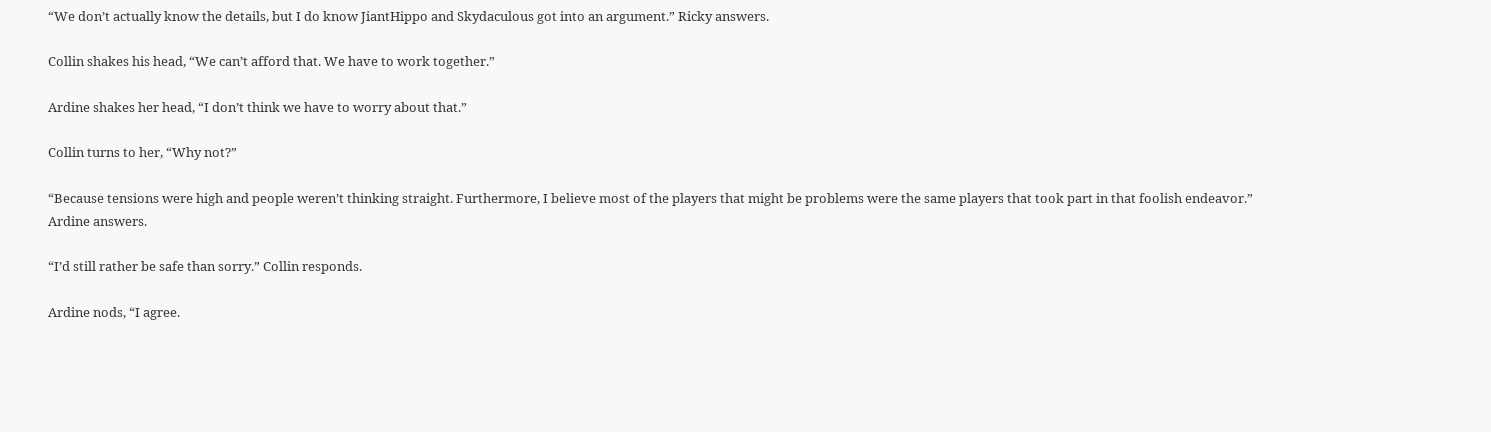“We don’t actually know the details, but I do know JiantHippo and Skydaculous got into an argument.” Ricky answers.

Collin shakes his head, “We can’t afford that. We have to work together.”

Ardine shakes her head, “I don’t think we have to worry about that.”

Collin turns to her, “Why not?”

“Because tensions were high and people weren’t thinking straight. Furthermore, I believe most of the players that might be problems were the same players that took part in that foolish endeavor.” Ardine answers.

“I’d still rather be safe than sorry.” Collin responds.

Ardine nods, “I agree.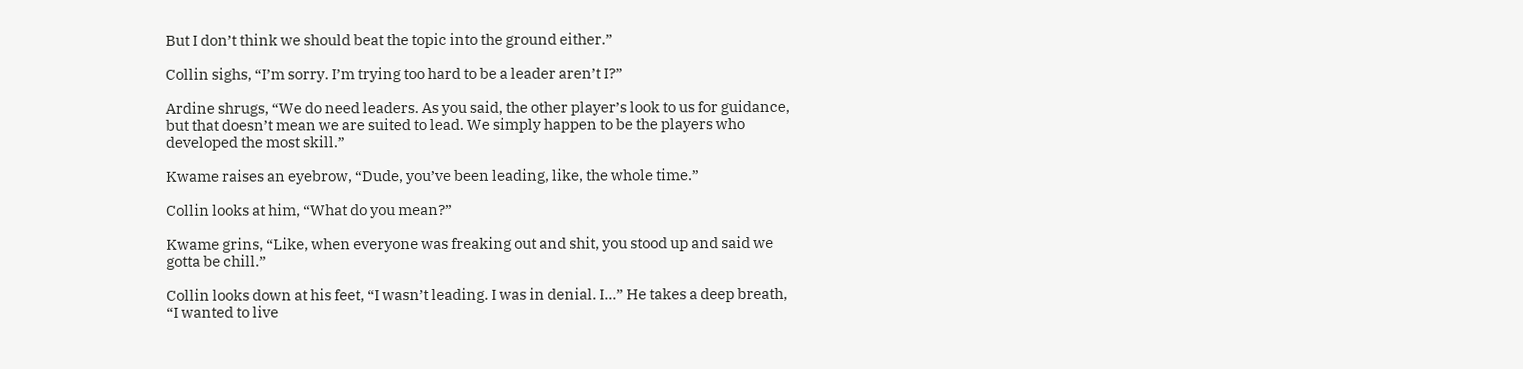But I don’t think we should beat the topic into the ground either.”

Collin sighs, “I’m sorry. I’m trying too hard to be a leader aren’t I?”

Ardine shrugs, “We do need leaders. As you said, the other player’s look to us for guidance, but that doesn’t mean we are suited to lead. We simply happen to be the players who developed the most skill.”

Kwame raises an eyebrow, “Dude, you’ve been leading, like, the whole time.”

Collin looks at him, “What do you mean?”

Kwame grins, “Like, when everyone was freaking out and shit, you stood up and said we gotta be chill.”

Collin looks down at his feet, “I wasn’t leading. I was in denial. I...” He takes a deep breath, “I wanted to live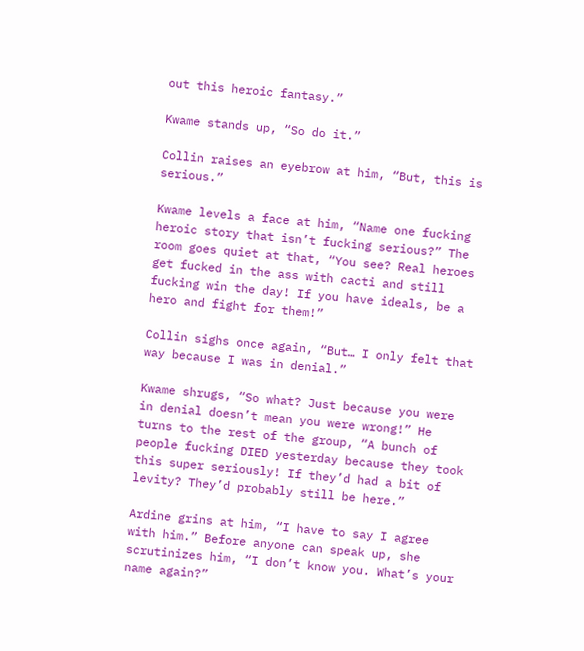out this heroic fantasy.”

Kwame stands up, “So do it.”

Collin raises an eyebrow at him, “But, this is serious.”

Kwame levels a face at him, “Name one fucking heroic story that isn’t fucking serious?” The room goes quiet at that, “You see? Real heroes get fucked in the ass with cacti and still fucking win the day! If you have ideals, be a hero and fight for them!”

Collin sighs once again, “But… I only felt that way because I was in denial.”

Kwame shrugs, “So what? Just because you were in denial doesn’t mean you were wrong!” He turns to the rest of the group, “A bunch of people fucking DIED yesterday because they took this super seriously! If they’d had a bit of levity? They’d probably still be here.”

Ardine grins at him, “I have to say I agree with him.” Before anyone can speak up, she scrutinizes him, “I don’t know you. What’s your name again?”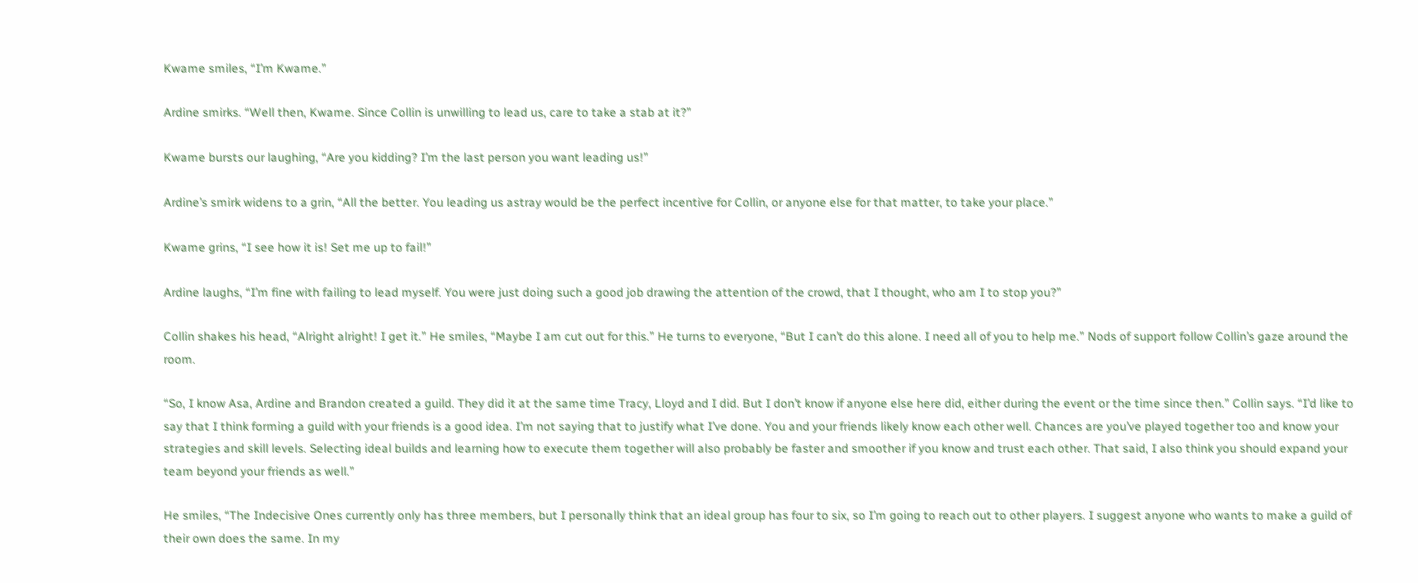Kwame smiles, “I’m Kwame.”

Ardine smirks. “Well then, Kwame. Since Collin is unwilling to lead us, care to take a stab at it?”

Kwame bursts our laughing, “Are you kidding? I’m the last person you want leading us!”

Ardine’s smirk widens to a grin, “All the better. You leading us astray would be the perfect incentive for Collin, or anyone else for that matter, to take your place.”

Kwame grins, “I see how it is! Set me up to fail!”

Ardine laughs, “I’m fine with failing to lead myself. You were just doing such a good job drawing the attention of the crowd, that I thought, who am I to stop you?”

Collin shakes his head, “Alright alright! I get it.” He smiles, “Maybe I am cut out for this.” He turns to everyone, “But I can’t do this alone. I need all of you to help me.” Nods of support follow Collin’s gaze around the room.

“So, I know Asa, Ardine and Brandon created a guild. They did it at the same time Tracy, Lloyd and I did. But I don’t know if anyone else here did, either during the event or the time since then.” Collin says. “I’d like to say that I think forming a guild with your friends is a good idea. I’m not saying that to justify what I’ve done. You and your friends likely know each other well. Chances are you’ve played together too and know your strategies and skill levels. Selecting ideal builds and learning how to execute them together will also probably be faster and smoother if you know and trust each other. That said, I also think you should expand your team beyond your friends as well.”

He smiles, “The Indecisive Ones currently only has three members, but I personally think that an ideal group has four to six, so I’m going to reach out to other players. I suggest anyone who wants to make a guild of their own does the same. In my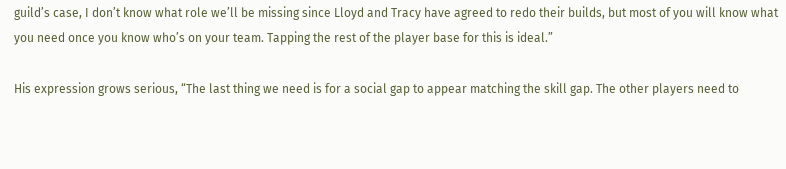guild’s case, I don’t know what role we’ll be missing since Lloyd and Tracy have agreed to redo their builds, but most of you will know what you need once you know who’s on your team. Tapping the rest of the player base for this is ideal.”

His expression grows serious, “The last thing we need is for a social gap to appear matching the skill gap. The other players need to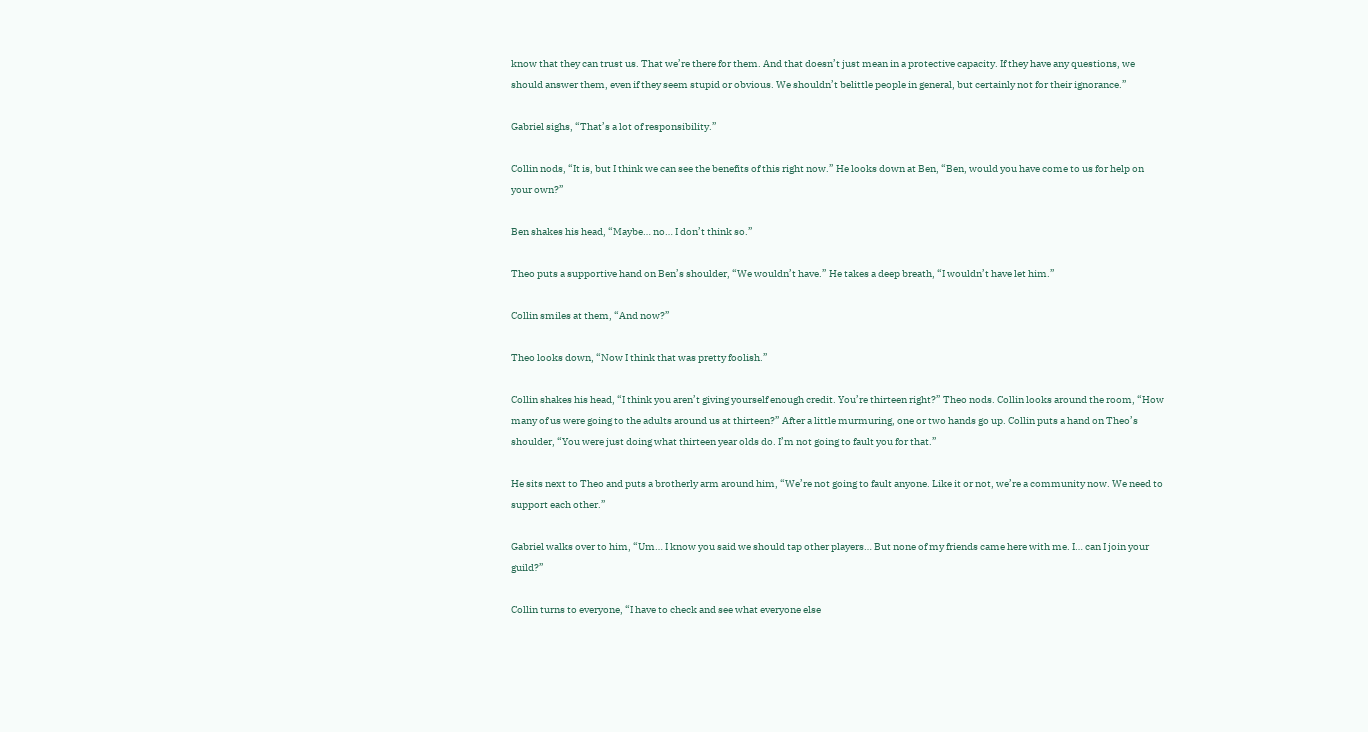know that they can trust us. That we’re there for them. And that doesn’t just mean in a protective capacity. If they have any questions, we should answer them, even if they seem stupid or obvious. We shouldn’t belittle people in general, but certainly not for their ignorance.”

Gabriel sighs, “That’s a lot of responsibility.”

Collin nods, “It is, but I think we can see the benefits of this right now.” He looks down at Ben, “Ben, would you have come to us for help on your own?”

Ben shakes his head, “Maybe… no… I don’t think so.”

Theo puts a supportive hand on Ben’s shoulder, “We wouldn’t have.” He takes a deep breath, “I wouldn’t have let him.”

Collin smiles at them, “And now?”

Theo looks down, “Now I think that was pretty foolish.”

Collin shakes his head, “I think you aren’t giving yourself enough credit. You’re thirteen right?” Theo nods. Collin looks around the room, “How many of us were going to the adults around us at thirteen?” After a little murmuring, one or two hands go up. Collin puts a hand on Theo’s shoulder, “You were just doing what thirteen year olds do. I’m not going to fault you for that.”

He sits next to Theo and puts a brotherly arm around him, “We’re not going to fault anyone. Like it or not, we’re a community now. We need to support each other.”

Gabriel walks over to him, “Um… I know you said we should tap other players… But none of my friends came here with me. I… can I join your guild?”

Collin turns to everyone, “I have to check and see what everyone else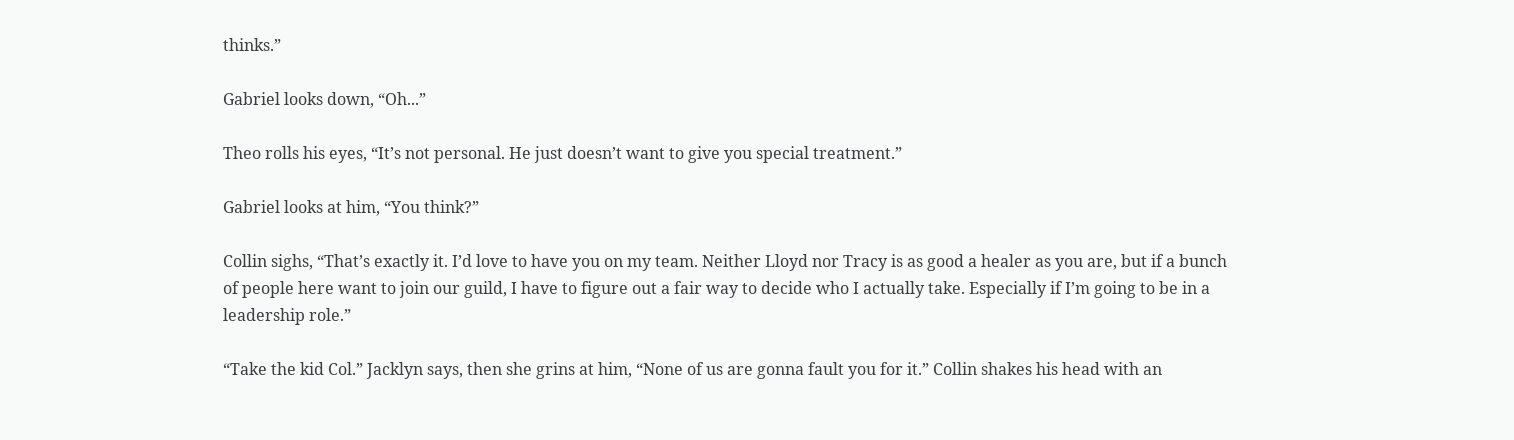thinks.”

Gabriel looks down, “Oh...”

Theo rolls his eyes, “It’s not personal. He just doesn’t want to give you special treatment.”

Gabriel looks at him, “You think?”

Collin sighs, “That’s exactly it. I’d love to have you on my team. Neither Lloyd nor Tracy is as good a healer as you are, but if a bunch of people here want to join our guild, I have to figure out a fair way to decide who I actually take. Especially if I’m going to be in a leadership role.”

“Take the kid Col.” Jacklyn says, then she grins at him, “None of us are gonna fault you for it.” Collin shakes his head with an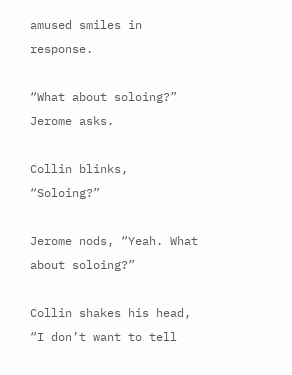amused smiles in response.

“What about soloing?” Jerome asks.

Collin blinks, “Soloing?”

Jerome nods, “Yeah. What about soloing?”

Collin shakes his head, “I don’t want to tell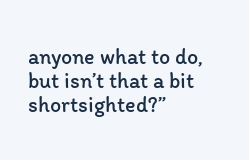anyone what to do, but isn’t that a bit shortsighted?”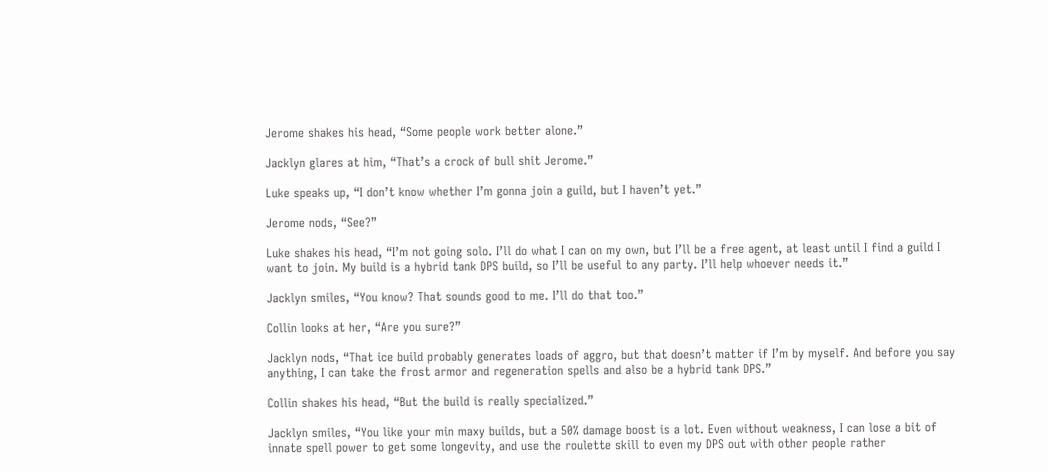Jerome shakes his head, “Some people work better alone.”

Jacklyn glares at him, “That’s a crock of bull shit Jerome.”

Luke speaks up, “I don’t know whether I’m gonna join a guild, but I haven’t yet.”

Jerome nods, “See?”

Luke shakes his head, “I’m not going solo. I’ll do what I can on my own, but I’ll be a free agent, at least until I find a guild I want to join. My build is a hybrid tank DPS build, so I’ll be useful to any party. I’ll help whoever needs it.”

Jacklyn smiles, “You know? That sounds good to me. I’ll do that too.”

Collin looks at her, “Are you sure?”

Jacklyn nods, “That ice build probably generates loads of aggro, but that doesn’t matter if I’m by myself. And before you say anything, I can take the frost armor and regeneration spells and also be a hybrid tank DPS.”

Collin shakes his head, “But the build is really specialized.”

Jacklyn smiles, “You like your min maxy builds, but a 50% damage boost is a lot. Even without weakness, I can lose a bit of innate spell power to get some longevity, and use the roulette skill to even my DPS out with other people rather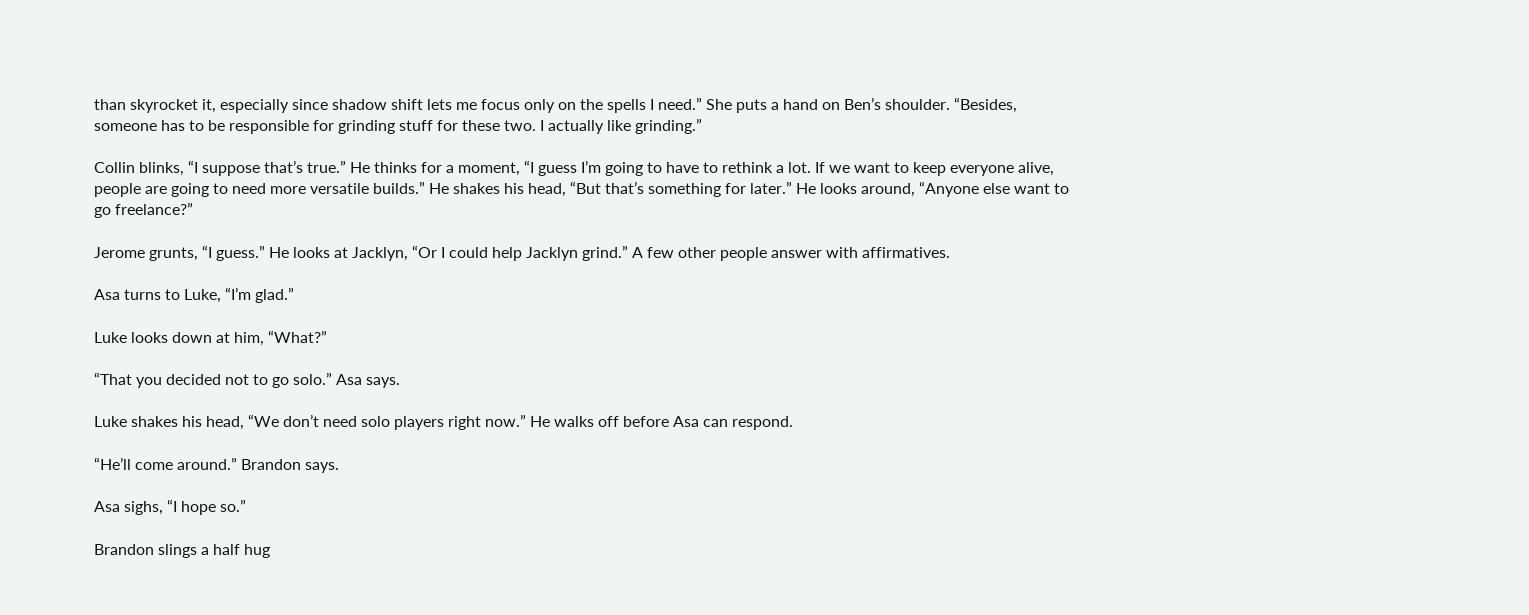than skyrocket it, especially since shadow shift lets me focus only on the spells I need.” She puts a hand on Ben’s shoulder. “Besides, someone has to be responsible for grinding stuff for these two. I actually like grinding.”

Collin blinks, “I suppose that’s true.” He thinks for a moment, “I guess I’m going to have to rethink a lot. If we want to keep everyone alive, people are going to need more versatile builds.” He shakes his head, “But that’s something for later.” He looks around, “Anyone else want to go freelance?”

Jerome grunts, “I guess.” He looks at Jacklyn, “Or I could help Jacklyn grind.” A few other people answer with affirmatives.

Asa turns to Luke, “I’m glad.”

Luke looks down at him, “What?”

“That you decided not to go solo.” Asa says.

Luke shakes his head, “We don’t need solo players right now.” He walks off before Asa can respond.

“He’ll come around.” Brandon says.

Asa sighs, “I hope so.”

Brandon slings a half hug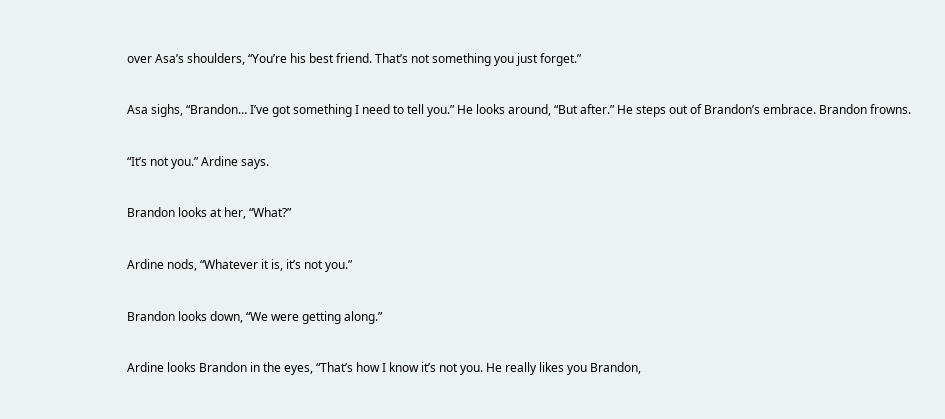over Asa’s shoulders, “You’re his best friend. That’s not something you just forget.”

Asa sighs, “Brandon… I’ve got something I need to tell you.” He looks around, “But after.” He steps out of Brandon’s embrace. Brandon frowns.

“It’s not you.” Ardine says.

Brandon looks at her, “What?”

Ardine nods, “Whatever it is, it’s not you.”

Brandon looks down, “We were getting along.”

Ardine looks Brandon in the eyes, “That’s how I know it’s not you. He really likes you Brandon,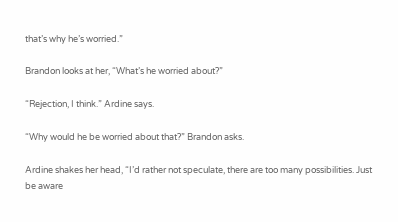that’s why he’s worried.”

Brandon looks at her, “What’s he worried about?”

“Rejection, I think.” Ardine says.

“Why would he be worried about that?” Brandon asks.

Ardine shakes her head, “I’d rather not speculate, there are too many possibilities. Just be aware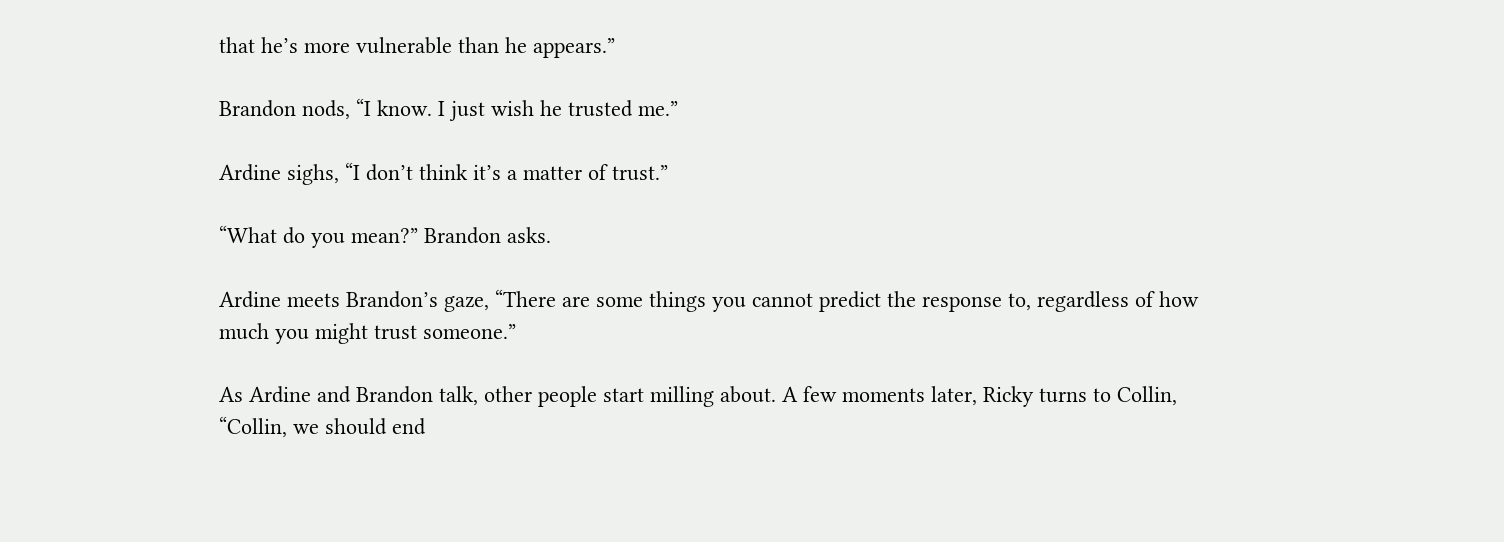that he’s more vulnerable than he appears.”

Brandon nods, “I know. I just wish he trusted me.”

Ardine sighs, “I don’t think it’s a matter of trust.”

“What do you mean?” Brandon asks.

Ardine meets Brandon’s gaze, “There are some things you cannot predict the response to, regardless of how much you might trust someone.”

As Ardine and Brandon talk, other people start milling about. A few moments later, Ricky turns to Collin, “Collin, we should end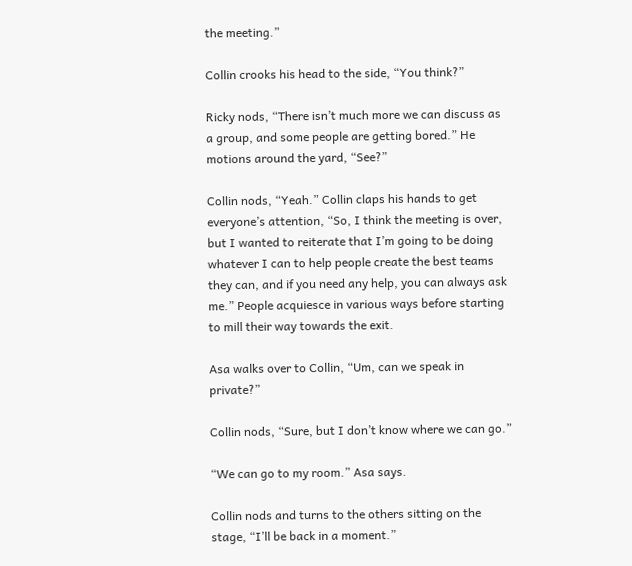the meeting.”

Collin crooks his head to the side, “You think?”

Ricky nods, “There isn’t much more we can discuss as a group, and some people are getting bored.” He motions around the yard, “See?”

Collin nods, “Yeah.” Collin claps his hands to get everyone’s attention, “So, I think the meeting is over, but I wanted to reiterate that I’m going to be doing whatever I can to help people create the best teams they can, and if you need any help, you can always ask me.” People acquiesce in various ways before starting to mill their way towards the exit.

Asa walks over to Collin, “Um, can we speak in private?”

Collin nods, “Sure, but I don’t know where we can go.”

“We can go to my room.” Asa says.

Collin nods and turns to the others sitting on the stage, “I’ll be back in a moment.”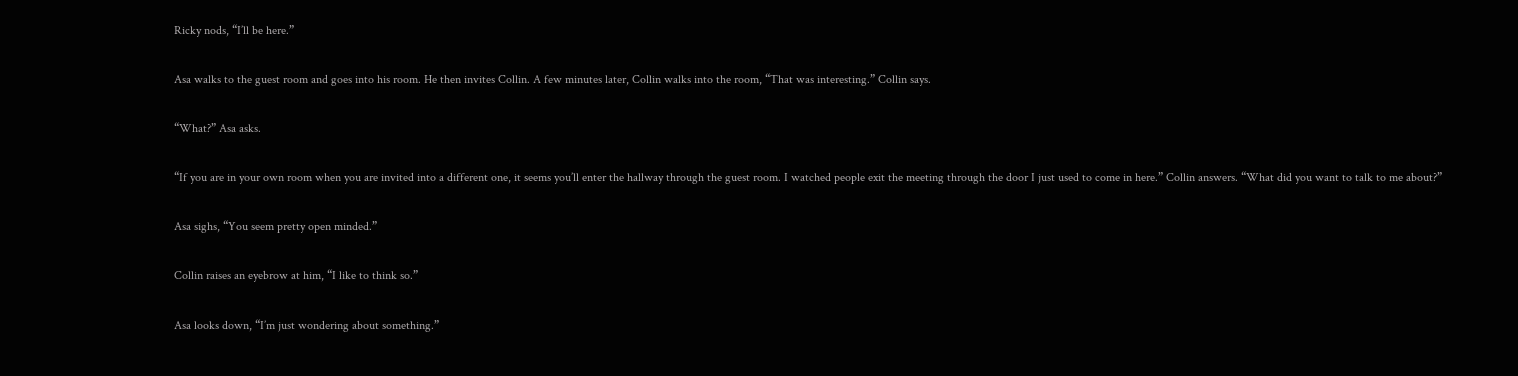Ricky nods, “I’ll be here.”

Asa walks to the guest room and goes into his room. He then invites Collin. A few minutes later, Collin walks into the room, “That was interesting.” Collin says.

“What?” Asa asks.

“If you are in your own room when you are invited into a different one, it seems you’ll enter the hallway through the guest room. I watched people exit the meeting through the door I just used to come in here.” Collin answers. “What did you want to talk to me about?”

Asa sighs, “You seem pretty open minded.”

Collin raises an eyebrow at him, “I like to think so.”

Asa looks down, “I’m just wondering about something.”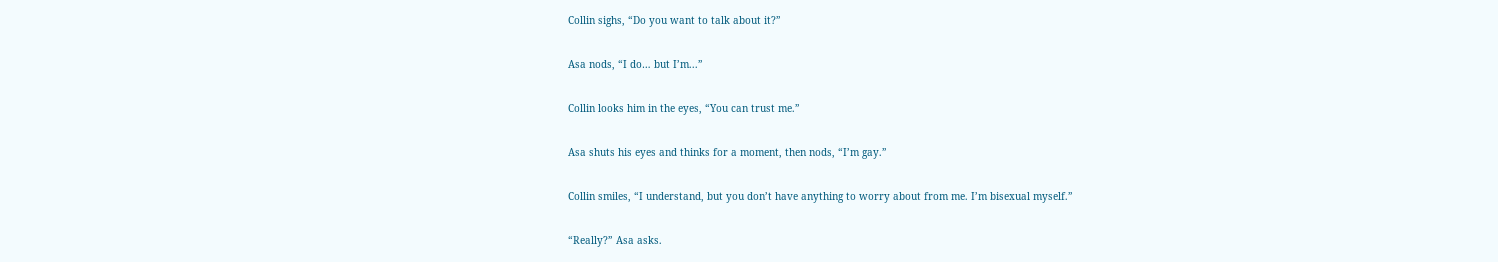Collin sighs, “Do you want to talk about it?”

Asa nods, “I do… but I’m...”

Collin looks him in the eyes, “You can trust me.”

Asa shuts his eyes and thinks for a moment, then nods, “I’m gay.”

Collin smiles, “I understand, but you don’t have anything to worry about from me. I’m bisexual myself.”

“Really?” Asa asks.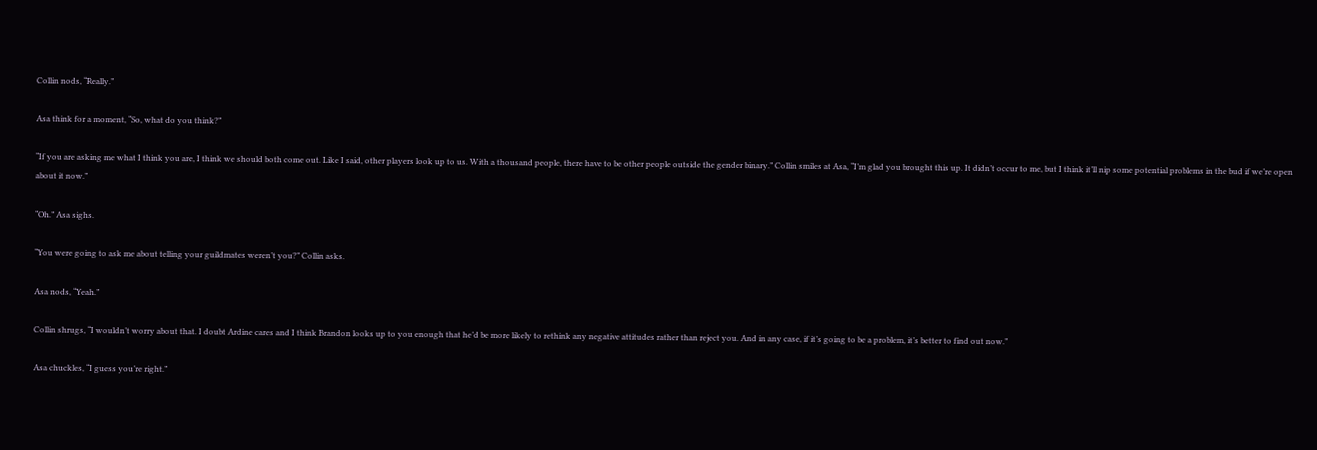Collin nods, “Really.”

Asa think for a moment, “So, what do you think?”

“If you are asking me what I think you are, I think we should both come out. Like I said, other players look up to us. With a thousand people, there have to be other people outside the gender binary.” Collin smiles at Asa, “I’m glad you brought this up. It didn’t occur to me, but I think it’ll nip some potential problems in the bud if we’re open about it now.”

“Oh.” Asa sighs.

“You were going to ask me about telling your guildmates weren’t you?” Collin asks.

Asa nods, “Yeah.”

Collin shrugs, “I wouldn’t worry about that. I doubt Ardine cares and I think Brandon looks up to you enough that he’d be more likely to rethink any negative attitudes rather than reject you. And in any case, if it’s going to be a problem, it’s better to find out now.”

Asa chuckles, “I guess you’re right.”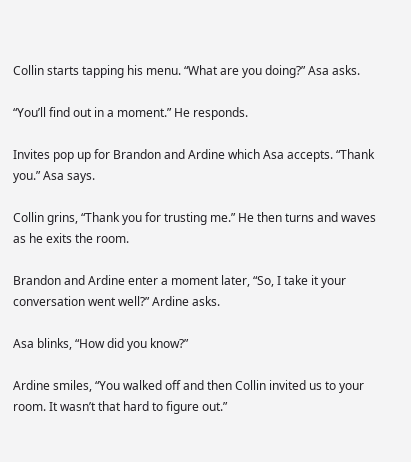Collin starts tapping his menu. “What are you doing?” Asa asks.

“You’ll find out in a moment.” He responds.

Invites pop up for Brandon and Ardine which Asa accepts. “Thank you.” Asa says.

Collin grins, “Thank you for trusting me.” He then turns and waves as he exits the room.

Brandon and Ardine enter a moment later, “So, I take it your conversation went well?” Ardine asks.

Asa blinks, “How did you know?”

Ardine smiles, “You walked off and then Collin invited us to your room. It wasn’t that hard to figure out.”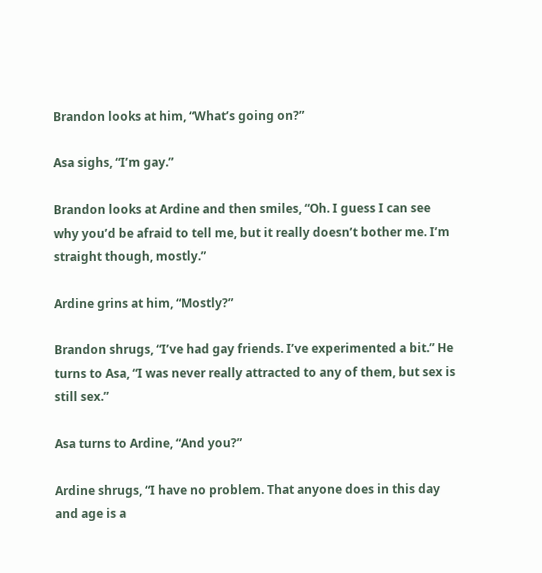Brandon looks at him, “What’s going on?”

Asa sighs, “I’m gay.”

Brandon looks at Ardine and then smiles, “Oh. I guess I can see why you’d be afraid to tell me, but it really doesn’t bother me. I’m straight though, mostly.”

Ardine grins at him, “Mostly?”

Brandon shrugs, “I’ve had gay friends. I’ve experimented a bit.” He turns to Asa, “I was never really attracted to any of them, but sex is still sex.”

Asa turns to Ardine, “And you?”

Ardine shrugs, “I have no problem. That anyone does in this day and age is a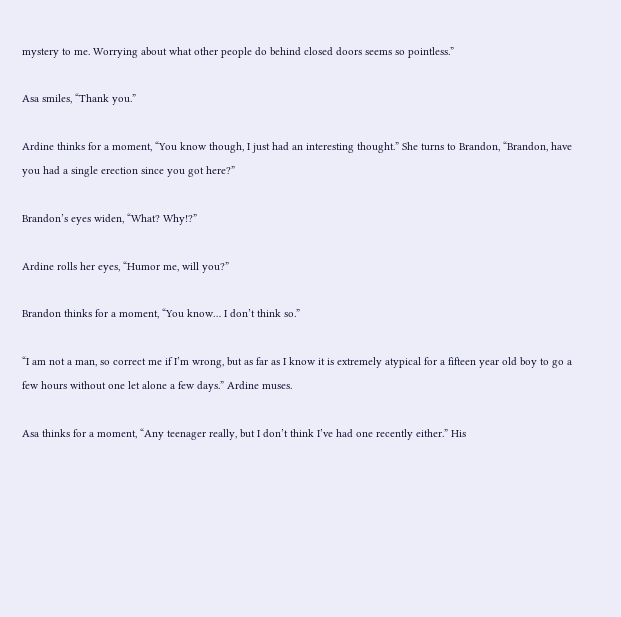mystery to me. Worrying about what other people do behind closed doors seems so pointless.”

Asa smiles, “Thank you.”

Ardine thinks for a moment, “You know though, I just had an interesting thought.” She turns to Brandon, “Brandon, have you had a single erection since you got here?”

Brandon’s eyes widen, “What? Why!?”

Ardine rolls her eyes, “Humor me, will you?”

Brandon thinks for a moment, “You know… I don’t think so.”

“I am not a man, so correct me if I’m wrong, but as far as I know it is extremely atypical for a fifteen year old boy to go a few hours without one let alone a few days.” Ardine muses.

Asa thinks for a moment, “Any teenager really, but I don’t think I’ve had one recently either.” His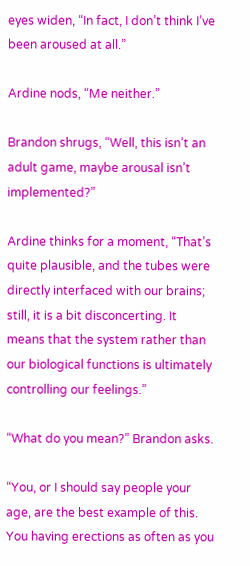eyes widen, “In fact, I don’t think I’ve been aroused at all.”

Ardine nods, “Me neither.”

Brandon shrugs, “Well, this isn’t an adult game, maybe arousal isn’t implemented?”

Ardine thinks for a moment, “That’s quite plausible, and the tubes were directly interfaced with our brains; still, it is a bit disconcerting. It means that the system rather than our biological functions is ultimately controlling our feelings.”

“What do you mean?” Brandon asks.

“You, or I should say people your age, are the best example of this. You having erections as often as you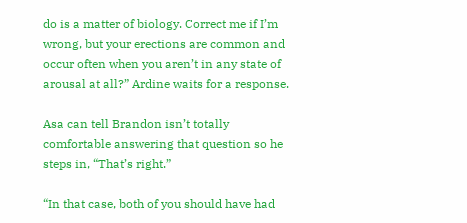do is a matter of biology. Correct me if I’m wrong, but your erections are common and occur often when you aren’t in any state of arousal at all?” Ardine waits for a response.

Asa can tell Brandon isn’t totally comfortable answering that question so he steps in, “That’s right.”

“In that case, both of you should have had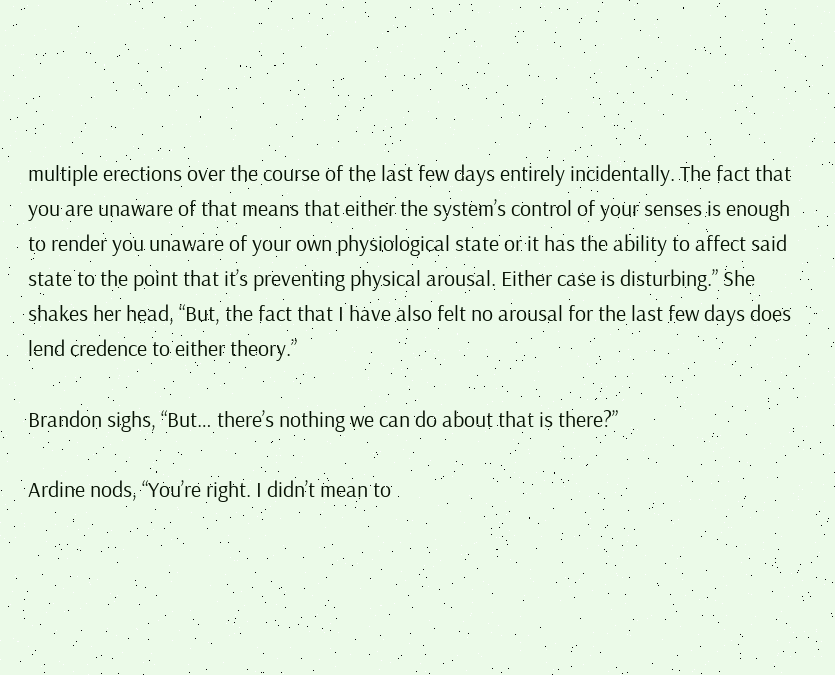multiple erections over the course of the last few days entirely incidentally. The fact that you are unaware of that means that either the system’s control of your senses is enough to render you unaware of your own physiological state or it has the ability to affect said state to the point that it’s preventing physical arousal. Either case is disturbing.” She shakes her head, “But, the fact that I have also felt no arousal for the last few days does lend credence to either theory.”

Brandon sighs, “But… there’s nothing we can do about that is there?”

Ardine nods, “You’re right. I didn’t mean to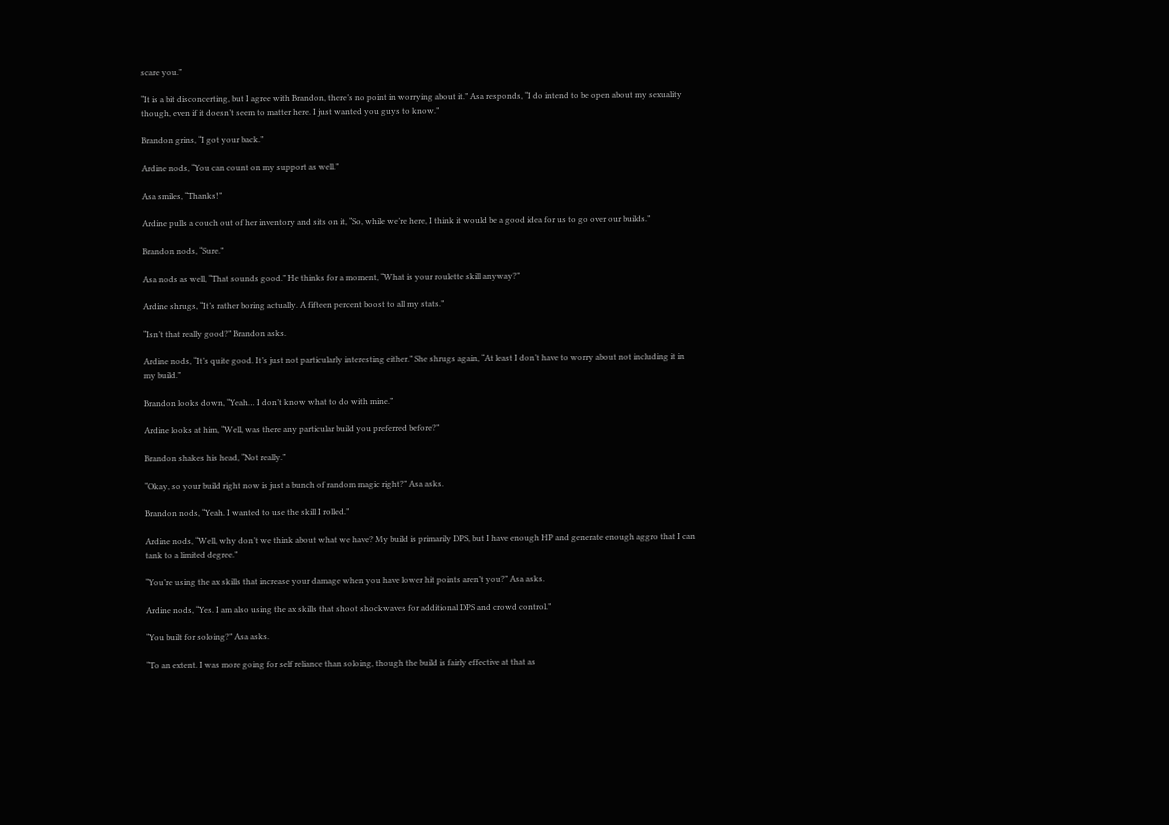scare you.”

“It is a bit disconcerting, but I agree with Brandon, there’s no point in worrying about it.” Asa responds, “I do intend to be open about my sexuality though, even if it doesn’t seem to matter here. I just wanted you guys to know.”

Brandon grins, “I got your back.”

Ardine nods, “You can count on my support as well.”

Asa smiles, “Thanks!”

Ardine pulls a couch out of her inventory and sits on it, “So, while we’re here, I think it would be a good idea for us to go over our builds.”

Brandon nods, “Sure.”

Asa nods as well, “That sounds good.” He thinks for a moment, “What is your roulette skill anyway?”

Ardine shrugs, “It’s rather boring actually. A fifteen percent boost to all my stats.”

“Isn’t that really good?” Brandon asks.

Ardine nods, “It’s quite good. It’s just not particularly interesting either.” She shrugs again, “At least I don’t have to worry about not including it in my build.”

Brandon looks down, “Yeah… I don’t know what to do with mine.”

Ardine looks at him, “Well, was there any particular build you preferred before?”

Brandon shakes his head, “Not really.”

“Okay, so your build right now is just a bunch of random magic right?” Asa asks.

Brandon nods, “Yeah. I wanted to use the skill I rolled.”

Ardine nods, “Well, why don’t we think about what we have? My build is primarily DPS, but I have enough HP and generate enough aggro that I can tank to a limited degree.”

“You’re using the ax skills that increase your damage when you have lower hit points aren’t you?” Asa asks.

Ardine nods, “Yes. I am also using the ax skills that shoot shockwaves for additional DPS and crowd control.”

“You built for soloing?” Asa asks.

“To an extent. I was more going for self reliance than soloing, though the build is fairly effective at that as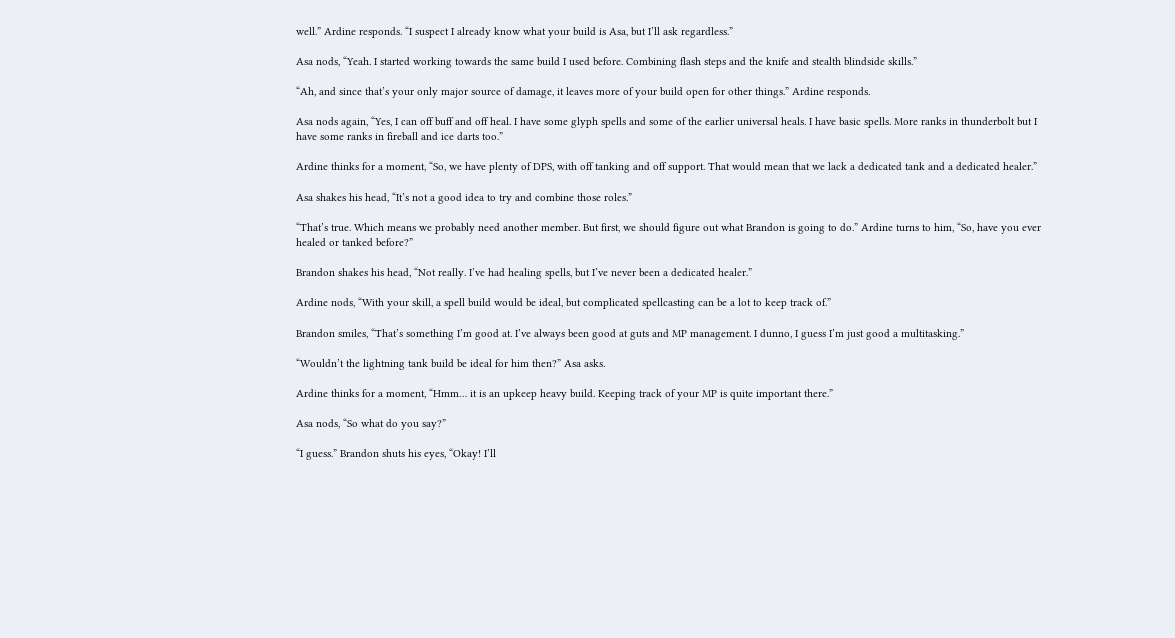well.” Ardine responds. “I suspect I already know what your build is Asa, but I’ll ask regardless.”

Asa nods, “Yeah. I started working towards the same build I used before. Combining flash steps and the knife and stealth blindside skills.”

“Ah, and since that’s your only major source of damage, it leaves more of your build open for other things.” Ardine responds.

Asa nods again, “Yes, I can off buff and off heal. I have some glyph spells and some of the earlier universal heals. I have basic spells. More ranks in thunderbolt but I have some ranks in fireball and ice darts too.”

Ardine thinks for a moment, “So, we have plenty of DPS, with off tanking and off support. That would mean that we lack a dedicated tank and a dedicated healer.”

Asa shakes his head, “It’s not a good idea to try and combine those roles.”

“That’s true. Which means we probably need another member. But first, we should figure out what Brandon is going to do.” Ardine turns to him, “So, have you ever healed or tanked before?”

Brandon shakes his head, “Not really. I’ve had healing spells, but I’ve never been a dedicated healer.”

Ardine nods, “With your skill, a spell build would be ideal, but complicated spellcasting can be a lot to keep track of.”

Brandon smiles, “That’s something I’m good at. I’ve always been good at guts and MP management. I dunno, I guess I’m just good a multitasking.”

“Wouldn’t the lightning tank build be ideal for him then?” Asa asks.

Ardine thinks for a moment, “Hmm… it is an upkeep heavy build. Keeping track of your MP is quite important there.”

Asa nods, “So what do you say?”

“I guess.” Brandon shuts his eyes, “Okay! I’ll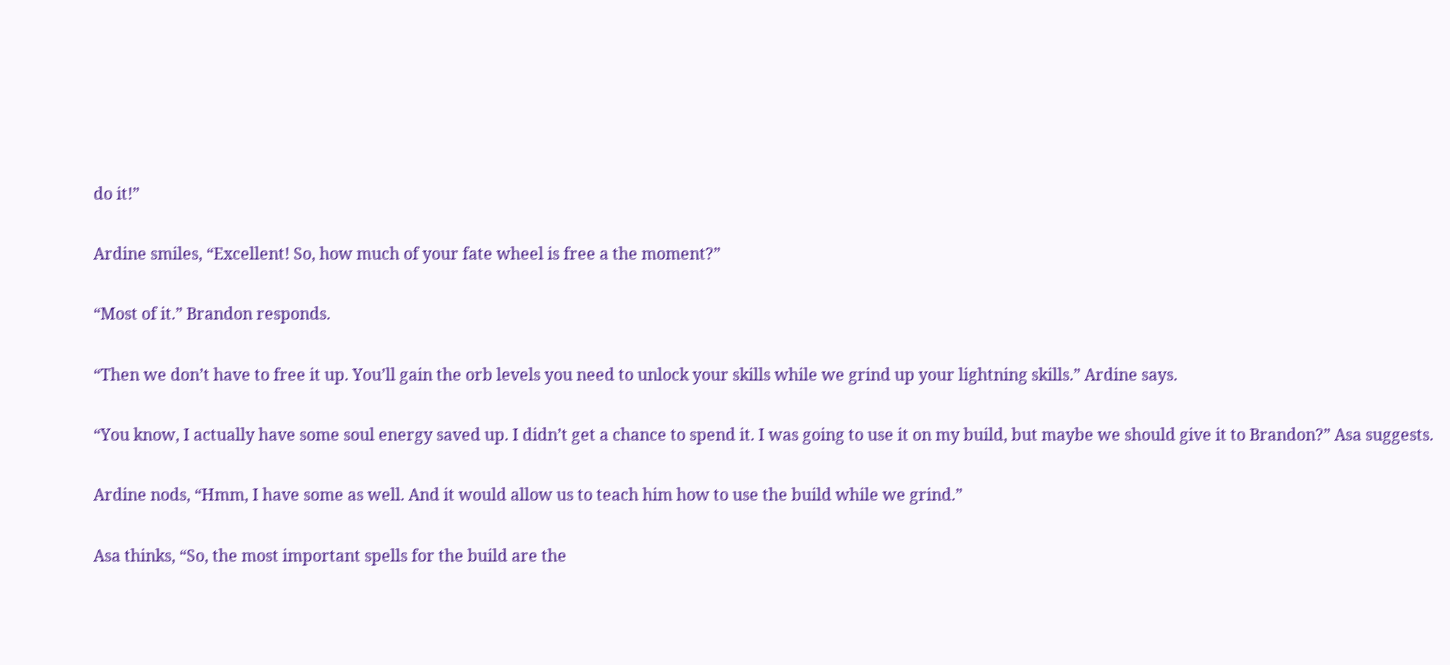do it!”

Ardine smiles, “Excellent! So, how much of your fate wheel is free a the moment?”

“Most of it.” Brandon responds.

“Then we don’t have to free it up. You’ll gain the orb levels you need to unlock your skills while we grind up your lightning skills.” Ardine says.

“You know, I actually have some soul energy saved up. I didn’t get a chance to spend it. I was going to use it on my build, but maybe we should give it to Brandon?” Asa suggests.

Ardine nods, “Hmm, I have some as well. And it would allow us to teach him how to use the build while we grind.”

Asa thinks, “So, the most important spells for the build are the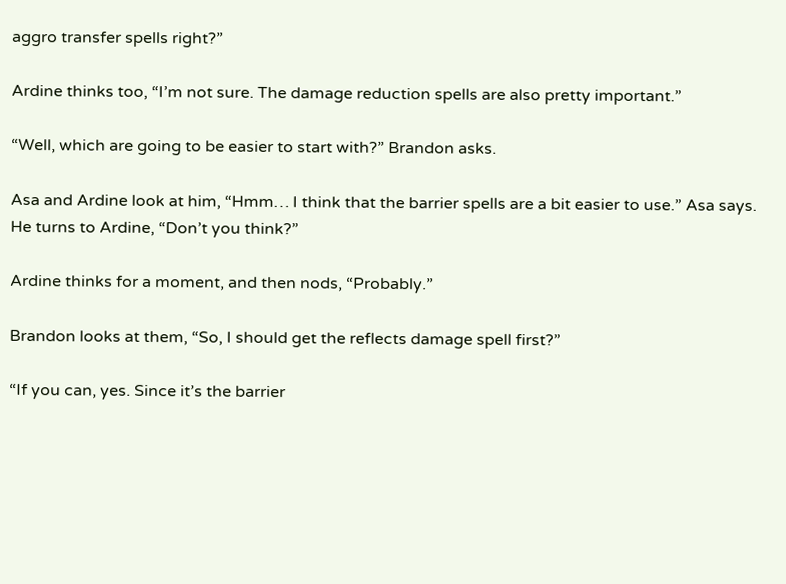aggro transfer spells right?”

Ardine thinks too, “I’m not sure. The damage reduction spells are also pretty important.”

“Well, which are going to be easier to start with?” Brandon asks.

Asa and Ardine look at him, “Hmm… I think that the barrier spells are a bit easier to use.” Asa says. He turns to Ardine, “Don’t you think?”

Ardine thinks for a moment, and then nods, “Probably.”

Brandon looks at them, “So, I should get the reflects damage spell first?”

“If you can, yes. Since it’s the barrier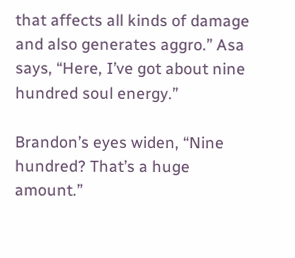that affects all kinds of damage and also generates aggro.” Asa says, “Here, I’ve got about nine hundred soul energy.”

Brandon’s eyes widen, “Nine hundred? That’s a huge amount.”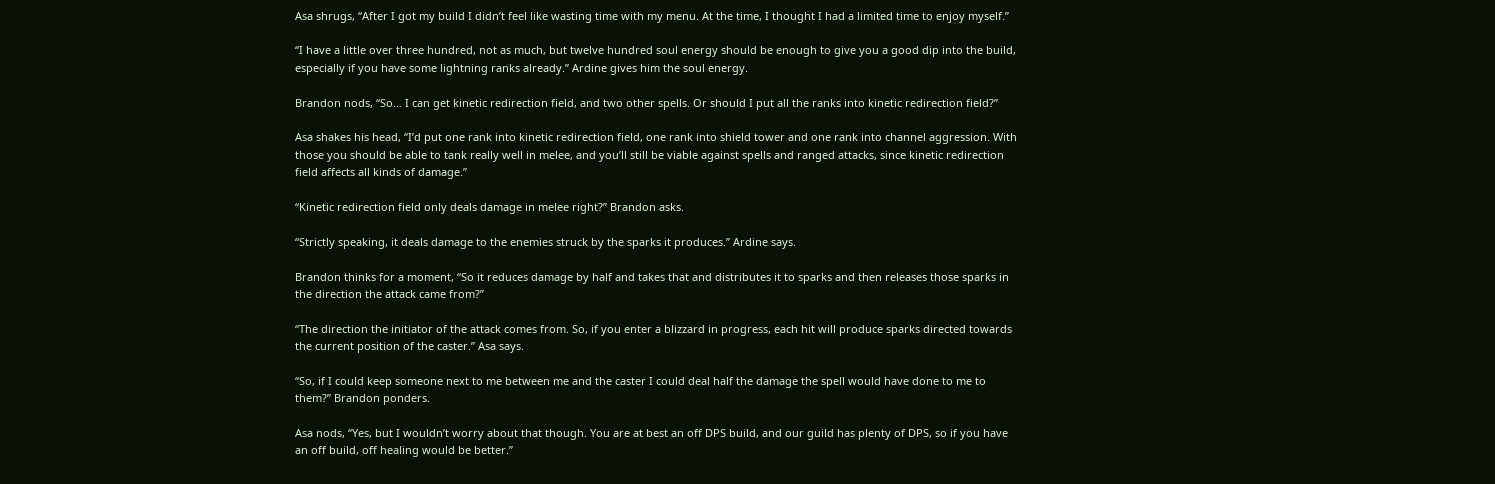Asa shrugs, “After I got my build I didn’t feel like wasting time with my menu. At the time, I thought I had a limited time to enjoy myself.”

“I have a little over three hundred, not as much, but twelve hundred soul energy should be enough to give you a good dip into the build, especially if you have some lightning ranks already.” Ardine gives him the soul energy.

Brandon nods, “So… I can get kinetic redirection field, and two other spells. Or should I put all the ranks into kinetic redirection field?”

Asa shakes his head, “I’d put one rank into kinetic redirection field, one rank into shield tower and one rank into channel aggression. With those you should be able to tank really well in melee, and you’ll still be viable against spells and ranged attacks, since kinetic redirection field affects all kinds of damage.”

“Kinetic redirection field only deals damage in melee right?” Brandon asks.

“Strictly speaking, it deals damage to the enemies struck by the sparks it produces.” Ardine says.

Brandon thinks for a moment, “So it reduces damage by half and takes that and distributes it to sparks and then releases those sparks in the direction the attack came from?”

“The direction the initiator of the attack comes from. So, if you enter a blizzard in progress, each hit will produce sparks directed towards the current position of the caster.” Asa says.

“So, if I could keep someone next to me between me and the caster I could deal half the damage the spell would have done to me to them?” Brandon ponders.

Asa nods, “Yes, but I wouldn’t worry about that though. You are at best an off DPS build, and our guild has plenty of DPS, so if you have an off build, off healing would be better.”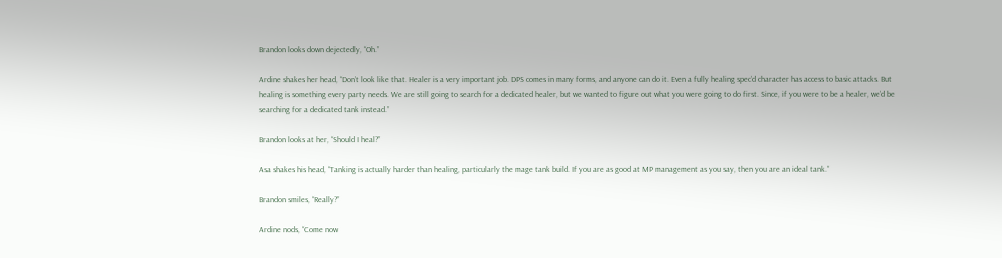Brandon looks down dejectedly, “Oh.”

Ardine shakes her head, “Don’t look like that. Healer is a very important job. DPS comes in many forms, and anyone can do it. Even a fully healing spec’d character has access to basic attacks. But healing is something every party needs. We are still going to search for a dedicated healer, but we wanted to figure out what you were going to do first. Since, if you were to be a healer, we’d be searching for a dedicated tank instead.”

Brandon looks at her, “Should I heal?”

Asa shakes his head, “Tanking is actually harder than healing, particularly the mage tank build. If you are as good at MP management as you say, then you are an ideal tank.”

Brandon smiles, “Really?”

Ardine nods, “Come now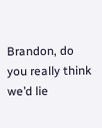Brandon, do you really think we’d lie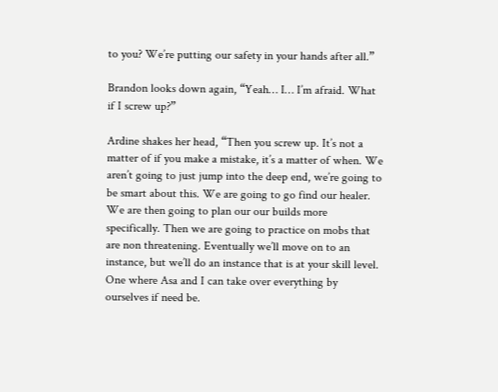to you? We’re putting our safety in your hands after all.”

Brandon looks down again, “Yeah… I… I’m afraid. What if I screw up?”

Ardine shakes her head, “Then you screw up. It’s not a matter of if you make a mistake, it’s a matter of when. We aren’t going to just jump into the deep end, we’re going to be smart about this. We are going to go find our healer. We are then going to plan our our builds more specifically. Then we are going to practice on mobs that are non threatening. Eventually we’ll move on to an instance, but we’ll do an instance that is at your skill level. One where Asa and I can take over everything by ourselves if need be.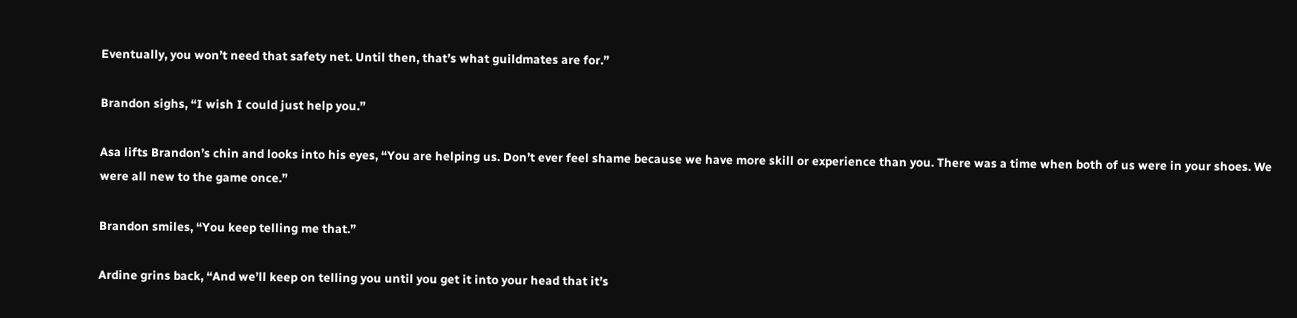Eventually, you won’t need that safety net. Until then, that’s what guildmates are for.”

Brandon sighs, “I wish I could just help you.”

Asa lifts Brandon’s chin and looks into his eyes, “You are helping us. Don’t ever feel shame because we have more skill or experience than you. There was a time when both of us were in your shoes. We were all new to the game once.”

Brandon smiles, “You keep telling me that.”

Ardine grins back, “And we’ll keep on telling you until you get it into your head that it’s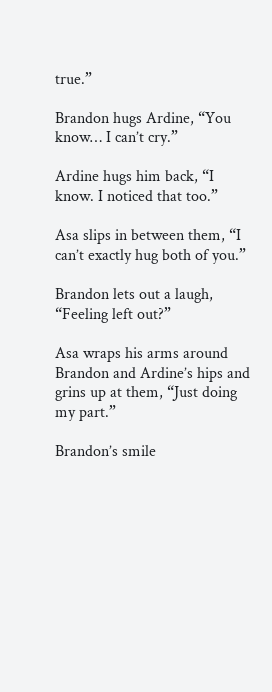true.”

Brandon hugs Ardine, “You know… I can’t cry.”

Ardine hugs him back, “I know. I noticed that too.”

Asa slips in between them, “I can’t exactly hug both of you.”

Brandon lets out a laugh, “Feeling left out?”

Asa wraps his arms around Brandon and Ardine’s hips and grins up at them, “Just doing my part.”

Brandon’s smile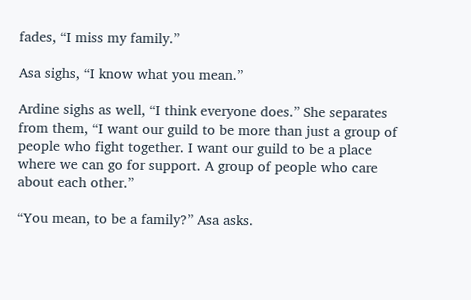fades, “I miss my family.”

Asa sighs, “I know what you mean.”

Ardine sighs as well, “I think everyone does.” She separates from them, “I want our guild to be more than just a group of people who fight together. I want our guild to be a place where we can go for support. A group of people who care about each other.”

“You mean, to be a family?” Asa asks.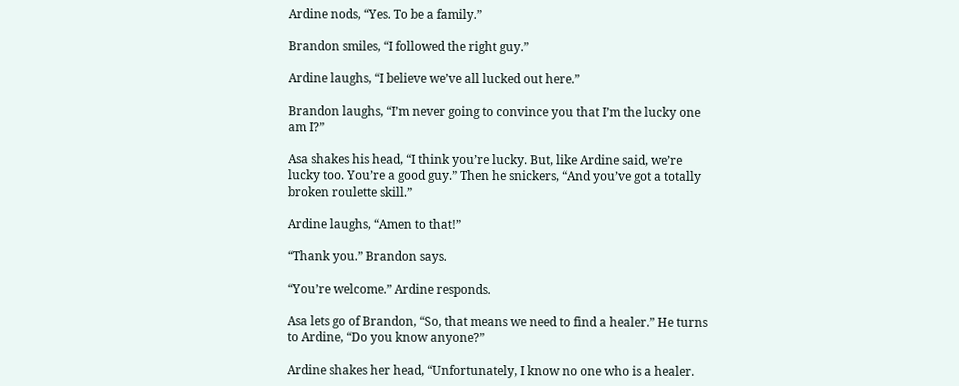Ardine nods, “Yes. To be a family.”

Brandon smiles, “I followed the right guy.”

Ardine laughs, “I believe we’ve all lucked out here.”

Brandon laughs, “I’m never going to convince you that I’m the lucky one am I?”

Asa shakes his head, “I think you’re lucky. But, like Ardine said, we’re lucky too. You’re a good guy.” Then he snickers, “And you’ve got a totally broken roulette skill.”

Ardine laughs, “Amen to that!”

“Thank you.” Brandon says.

“You’re welcome.” Ardine responds.

Asa lets go of Brandon, “So, that means we need to find a healer.” He turns to Ardine, “Do you know anyone?”

Ardine shakes her head, “Unfortunately, I know no one who is a healer.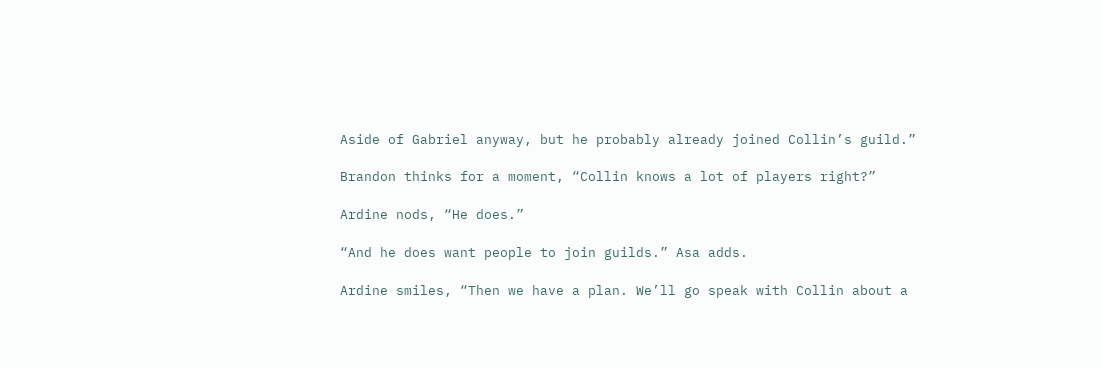Aside of Gabriel anyway, but he probably already joined Collin’s guild.”

Brandon thinks for a moment, “Collin knows a lot of players right?”

Ardine nods, “He does.”

“And he does want people to join guilds.” Asa adds.

Ardine smiles, “Then we have a plan. We’ll go speak with Collin about a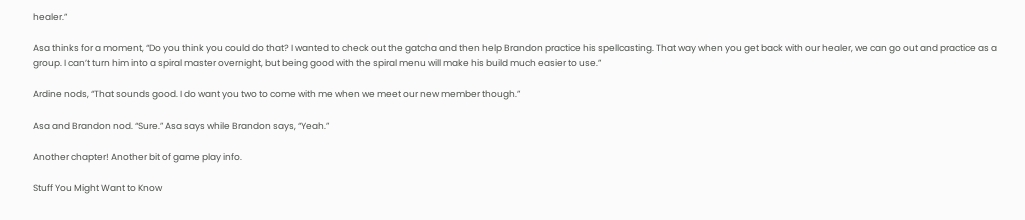healer.”

Asa thinks for a moment, “Do you think you could do that? I wanted to check out the gatcha and then help Brandon practice his spellcasting. That way when you get back with our healer, we can go out and practice as a group. I can’t turn him into a spiral master overnight, but being good with the spiral menu will make his build much easier to use.”

Ardine nods, “That sounds good. I do want you two to come with me when we meet our new member though.”

Asa and Brandon nod. “Sure.” Asa says while Brandon says, “Yeah.”

Another chapter! Another bit of game play info.

Stuff You Might Want to Know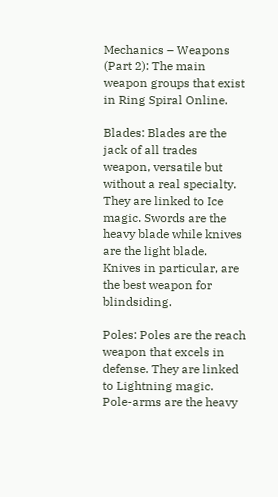Mechanics – Weapons (Part 2): The main weapon groups that exist in Ring Spiral Online.

Blades: Blades are the jack of all trades weapon, versatile but without a real specialty. They are linked to Ice magic. Swords are the heavy blade while knives are the light blade. Knives in particular, are the best weapon for blindsiding.

Poles: Poles are the reach weapon that excels in defense. They are linked to Lightning magic. Pole-arms are the heavy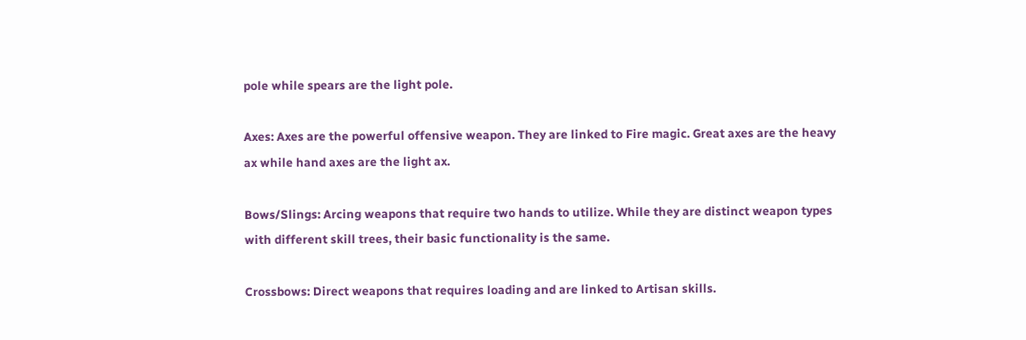pole while spears are the light pole.

Axes: Axes are the powerful offensive weapon. They are linked to Fire magic. Great axes are the heavy ax while hand axes are the light ax.

Bows/Slings: Arcing weapons that require two hands to utilize. While they are distinct weapon types with different skill trees, their basic functionality is the same.

Crossbows: Direct weapons that requires loading and are linked to Artisan skills.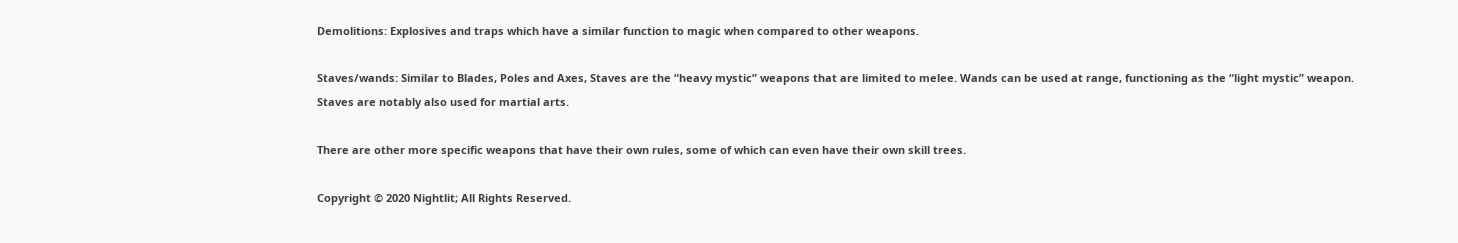Demolitions: Explosives and traps which have a similar function to magic when compared to other weapons.

Staves/wands: Similar to Blades, Poles and Axes, Staves are the “heavy mystic” weapons that are limited to melee. Wands can be used at range, functioning as the “light mystic” weapon. Staves are notably also used for martial arts.

There are other more specific weapons that have their own rules, some of which can even have their own skill trees.

Copyright © 2020 Nightlit; All Rights Reserved.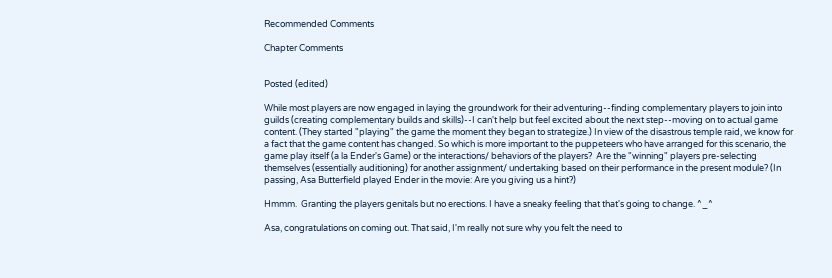Recommended Comments

Chapter Comments


Posted (edited)

While most players are now engaged in laying the groundwork for their adventuring--finding complementary players to join into guilds (creating complementary builds and skills)--I can't help but feel excited about the next step--moving on to actual game content. (They started "playing" the game the moment they began to strategize.) In view of the disastrous temple raid, we know for a fact that the game content has changed. So which is more important to the puppeteers who have arranged for this scenario, the game play itself (a la Ender's Game) or the interactions/ behaviors of the players?  Are the "winning" players pre-selecting themselves (essentially auditioning) for another assignment/ undertaking based on their performance in the present module? (In passing, Asa Butterfield played Ender in the movie: Are you giving us a hint?)

Hmmm.  Granting the players genitals but no erections. I have a sneaky feeling that that's going to change. ^_^

Asa, congratulations on coming out. That said, I'm really not sure why you felt the need to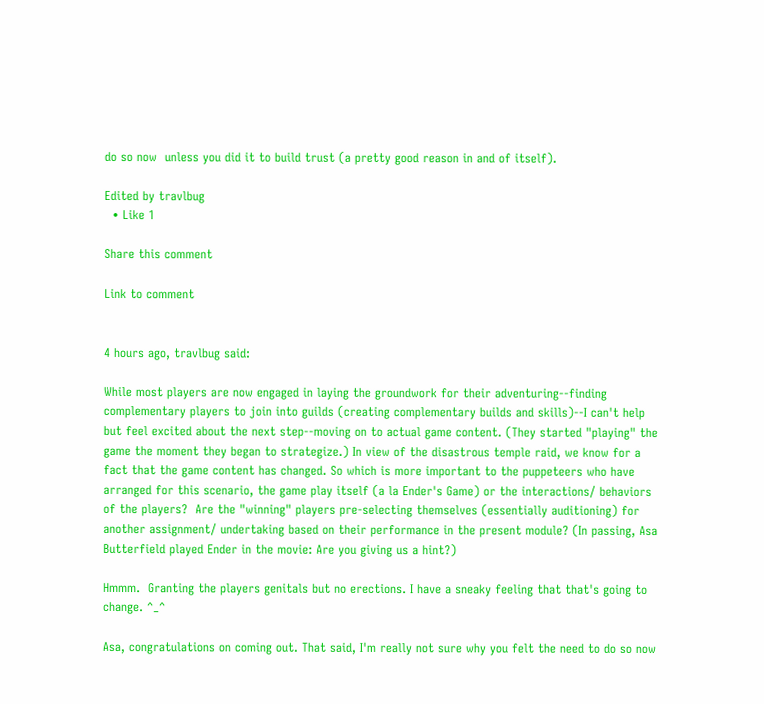do so now  unless you did it to build trust (a pretty good reason in and of itself).

Edited by travlbug
  • Like 1

Share this comment

Link to comment


4 hours ago, travlbug said:

While most players are now engaged in laying the groundwork for their adventuring--finding complementary players to join into guilds (creating complementary builds and skills)--I can't help but feel excited about the next step--moving on to actual game content. (They started "playing" the game the moment they began to strategize.) In view of the disastrous temple raid, we know for a fact that the game content has changed. So which is more important to the puppeteers who have arranged for this scenario, the game play itself (a la Ender's Game) or the interactions/ behaviors of the players?  Are the "winning" players pre-selecting themselves (essentially auditioning) for another assignment/ undertaking based on their performance in the present module? (In passing, Asa Butterfield played Ender in the movie: Are you giving us a hint?)

Hmmm.  Granting the players genitals but no erections. I have a sneaky feeling that that's going to change. ^_^

Asa, congratulations on coming out. That said, I'm really not sure why you felt the need to do so now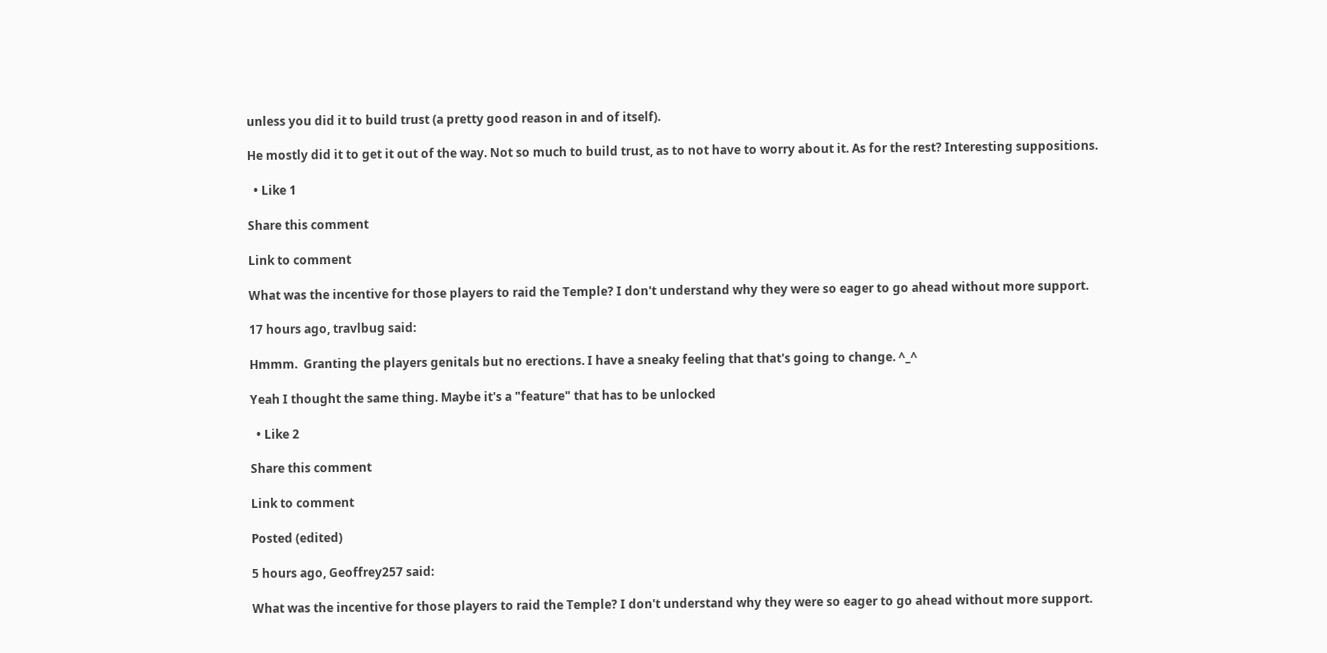unless you did it to build trust (a pretty good reason in and of itself).

He mostly did it to get it out of the way. Not so much to build trust, as to not have to worry about it. As for the rest? Interesting suppositions.

  • Like 1

Share this comment

Link to comment

What was the incentive for those players to raid the Temple? I don't understand why they were so eager to go ahead without more support.

17 hours ago, travlbug said:

Hmmm.  Granting the players genitals but no erections. I have a sneaky feeling that that's going to change. ^_^

Yeah I thought the same thing. Maybe it's a "feature" that has to be unlocked

  • Like 2

Share this comment

Link to comment

Posted (edited)

5 hours ago, Geoffrey257 said:

What was the incentive for those players to raid the Temple? I don't understand why they were so eager to go ahead without more support.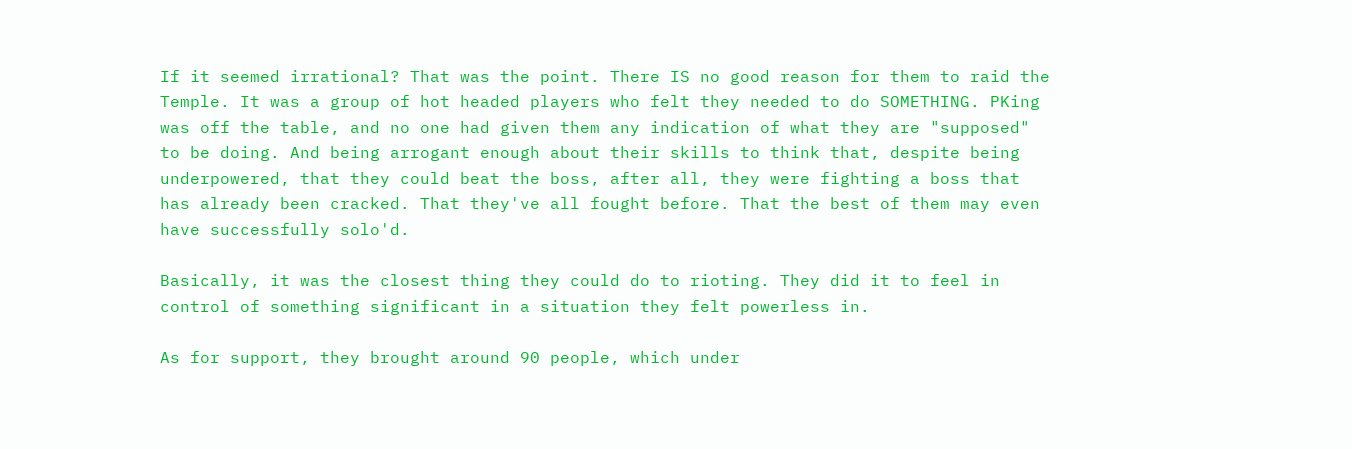If it seemed irrational? That was the point. There IS no good reason for them to raid the Temple. It was a group of hot headed players who felt they needed to do SOMETHING. PKing was off the table, and no one had given them any indication of what they are "supposed" to be doing. And being arrogant enough about their skills to think that, despite being underpowered, that they could beat the boss, after all, they were fighting a boss that has already been cracked. That they've all fought before. That the best of them may even have successfully solo'd.

Basically, it was the closest thing they could do to rioting. They did it to feel in control of something significant in a situation they felt powerless in.

As for support, they brought around 90 people, which under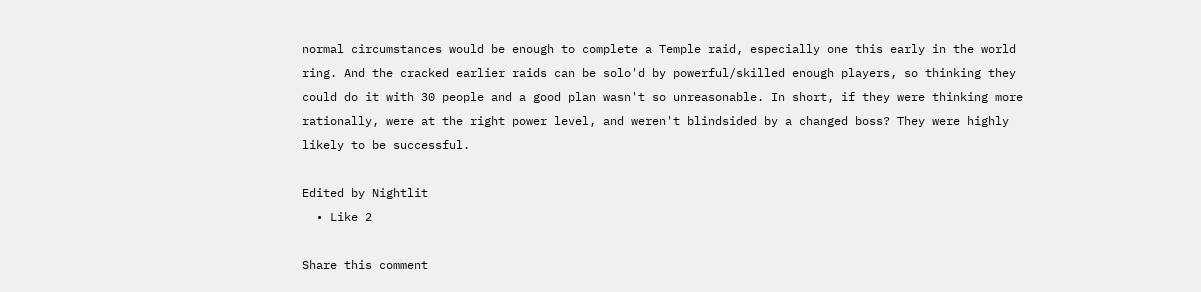normal circumstances would be enough to complete a Temple raid, especially one this early in the world ring. And the cracked earlier raids can be solo'd by powerful/skilled enough players, so thinking they could do it with 30 people and a good plan wasn't so unreasonable. In short, if they were thinking more rationally, were at the right power level, and weren't blindsided by a changed boss? They were highly likely to be successful.

Edited by Nightlit
  • Like 2

Share this comment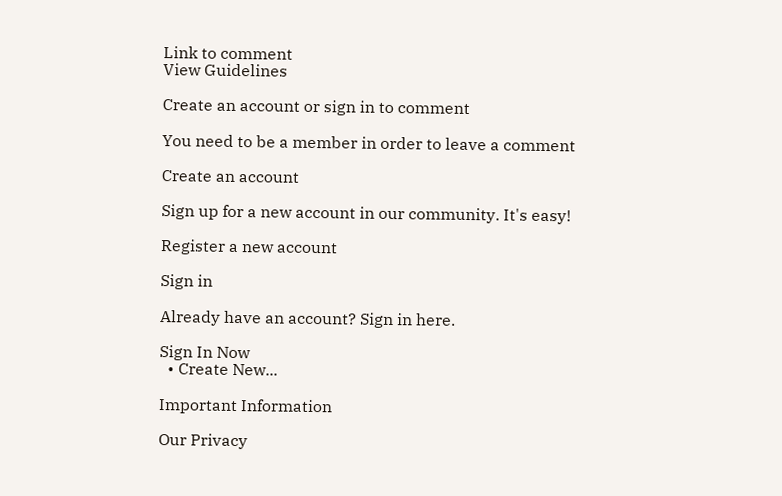Link to comment
View Guidelines

Create an account or sign in to comment

You need to be a member in order to leave a comment

Create an account

Sign up for a new account in our community. It's easy!

Register a new account

Sign in

Already have an account? Sign in here.

Sign In Now
  • Create New...

Important Information

Our Privacy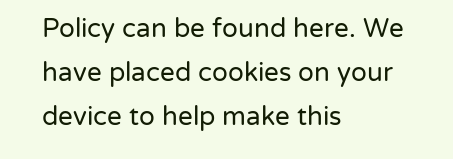Policy can be found here. We have placed cookies on your device to help make this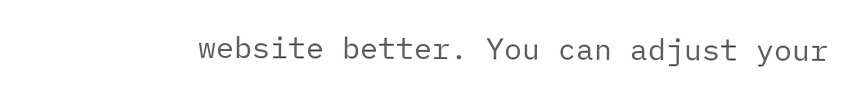website better. You can adjust your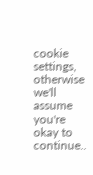cookie settings, otherwise we'll assume you're okay to continue..